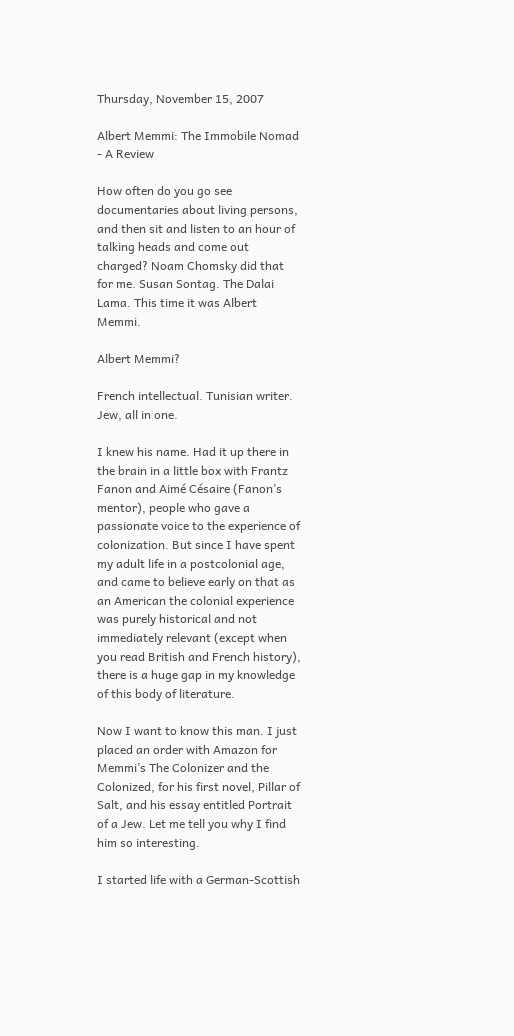Thursday, November 15, 2007

Albert Memmi: The Immobile Nomad - A Review

How often do you go see documentaries about living persons, and then sit and listen to an hour of talking heads and come out charged? Noam Chomsky did that for me. Susan Sontag. The Dalai Lama. This time it was Albert Memmi.

Albert Memmi?

French intellectual. Tunisian writer. Jew, all in one.

I knew his name. Had it up there in the brain in a little box with Frantz Fanon and Aimé Césaire (Fanon’s mentor), people who gave a passionate voice to the experience of colonization. But since I have spent my adult life in a postcolonial age, and came to believe early on that as an American the colonial experience was purely historical and not immediately relevant (except when you read British and French history), there is a huge gap in my knowledge of this body of literature.

Now I want to know this man. I just placed an order with Amazon for Memmi’s The Colonizer and the Colonized, for his first novel, Pillar of Salt, and his essay entitled Portrait of a Jew. Let me tell you why I find him so interesting.

I started life with a German-Scottish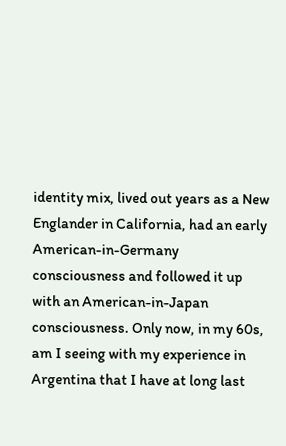identity mix, lived out years as a New Englander in California, had an early American-in-Germany consciousness and followed it up with an American-in-Japan consciousness. Only now, in my 60s, am I seeing with my experience in Argentina that I have at long last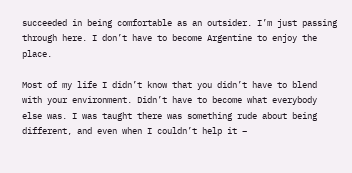succeeded in being comfortable as an outsider. I’m just passing through here. I don’t have to become Argentine to enjoy the place.

Most of my life I didn’t know that you didn’t have to blend with your environment. Didn’t have to become what everybody else was. I was taught there was something rude about being different, and even when I couldn’t help it –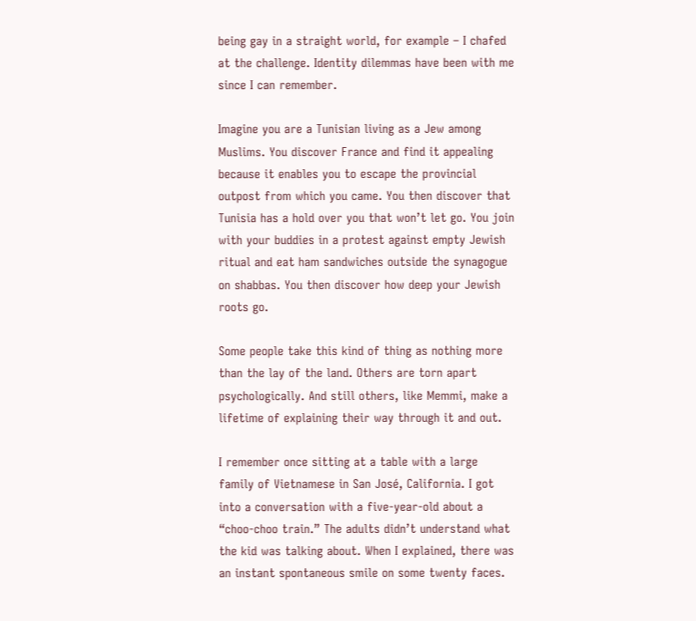being gay in a straight world, for example – I chafed at the challenge. Identity dilemmas have been with me since I can remember.

Imagine you are a Tunisian living as a Jew among Muslims. You discover France and find it appealing because it enables you to escape the provincial outpost from which you came. You then discover that Tunisia has a hold over you that won’t let go. You join with your buddies in a protest against empty Jewish ritual and eat ham sandwiches outside the synagogue on shabbas. You then discover how deep your Jewish roots go.

Some people take this kind of thing as nothing more than the lay of the land. Others are torn apart psychologically. And still others, like Memmi, make a lifetime of explaining their way through it and out.

I remember once sitting at a table with a large family of Vietnamese in San José, California. I got into a conversation with a five-year-old about a “choo-choo train.” The adults didn’t understand what the kid was talking about. When I explained, there was an instant spontaneous smile on some twenty faces.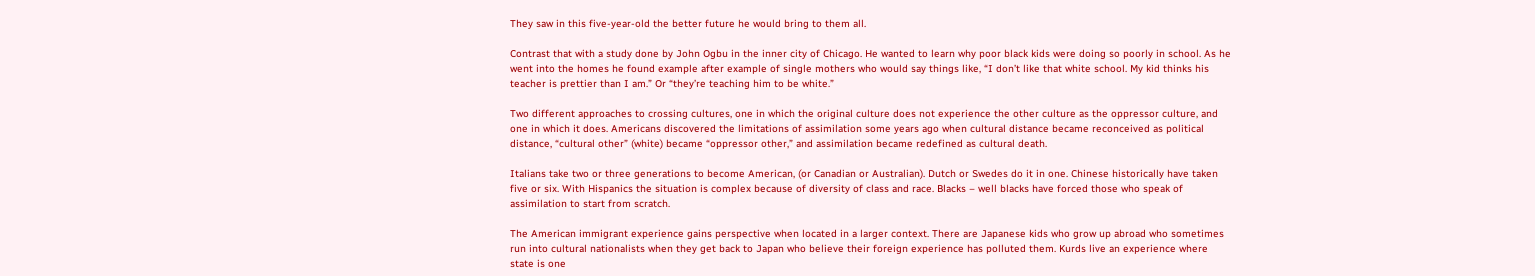They saw in this five-year-old the better future he would bring to them all.

Contrast that with a study done by John Ogbu in the inner city of Chicago. He wanted to learn why poor black kids were doing so poorly in school. As he went into the homes he found example after example of single mothers who would say things like, “I don’t like that white school. My kid thinks his teacher is prettier than I am.” Or “they’re teaching him to be white.”

Two different approaches to crossing cultures, one in which the original culture does not experience the other culture as the oppressor culture, and one in which it does. Americans discovered the limitations of assimilation some years ago when cultural distance became reconceived as political distance, “cultural other” (white) became “oppressor other,” and assimilation became redefined as cultural death.

Italians take two or three generations to become American, (or Canadian or Australian). Dutch or Swedes do it in one. Chinese historically have taken five or six. With Hispanics the situation is complex because of diversity of class and race. Blacks – well blacks have forced those who speak of assimilation to start from scratch.

The American immigrant experience gains perspective when located in a larger context. There are Japanese kids who grow up abroad who sometimes run into cultural nationalists when they get back to Japan who believe their foreign experience has polluted them. Kurds live an experience where state is one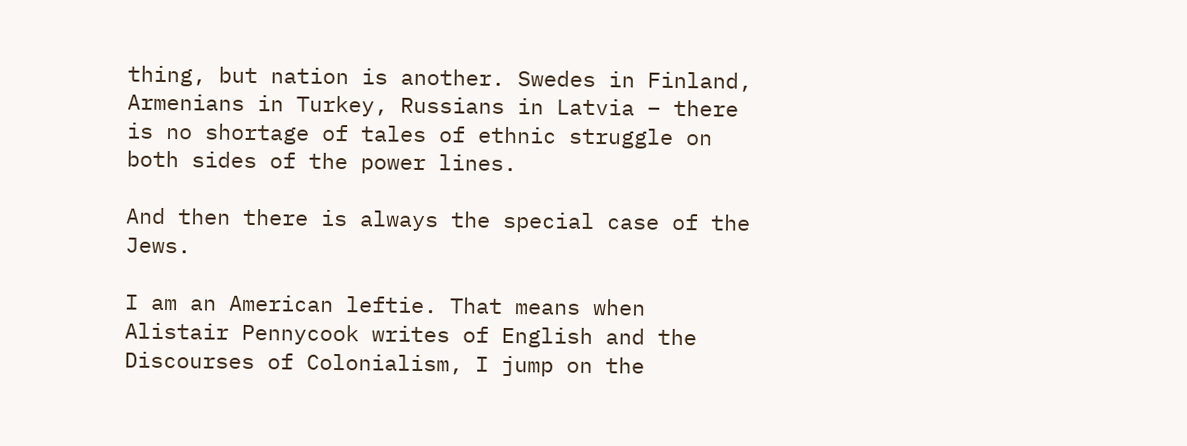thing, but nation is another. Swedes in Finland, Armenians in Turkey, Russians in Latvia – there is no shortage of tales of ethnic struggle on both sides of the power lines.

And then there is always the special case of the Jews.

I am an American leftie. That means when Alistair Pennycook writes of English and the Discourses of Colonialism, I jump on the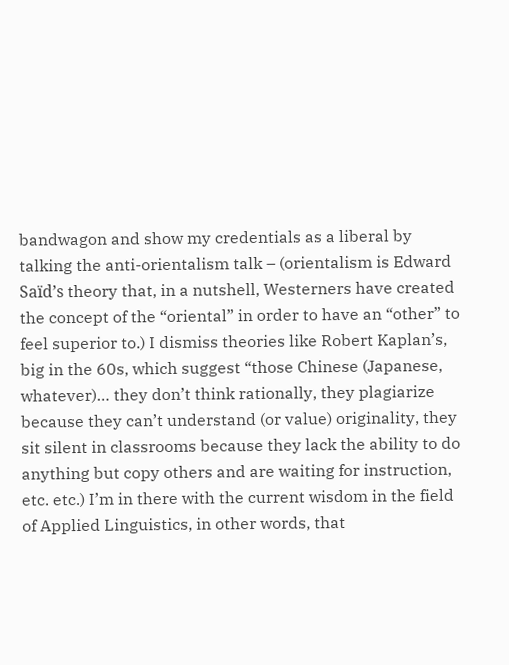bandwagon and show my credentials as a liberal by talking the anti-orientalism talk – (orientalism is Edward Saïd’s theory that, in a nutshell, Westerners have created the concept of the “oriental” in order to have an “other” to feel superior to.) I dismiss theories like Robert Kaplan’s, big in the 60s, which suggest “those Chinese (Japanese, whatever)… they don’t think rationally, they plagiarize because they can’t understand (or value) originality, they sit silent in classrooms because they lack the ability to do anything but copy others and are waiting for instruction, etc. etc.) I’m in there with the current wisdom in the field of Applied Linguistics, in other words, that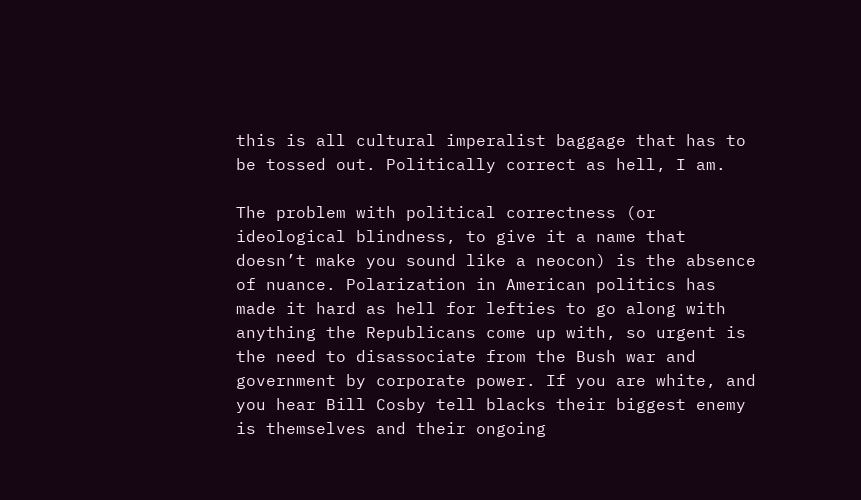this is all cultural imperalist baggage that has to be tossed out. Politically correct as hell, I am.

The problem with political correctness (or ideological blindness, to give it a name that doesn’t make you sound like a neocon) is the absence of nuance. Polarization in American politics has made it hard as hell for lefties to go along with anything the Republicans come up with, so urgent is the need to disassociate from the Bush war and government by corporate power. If you are white, and you hear Bill Cosby tell blacks their biggest enemy is themselves and their ongoing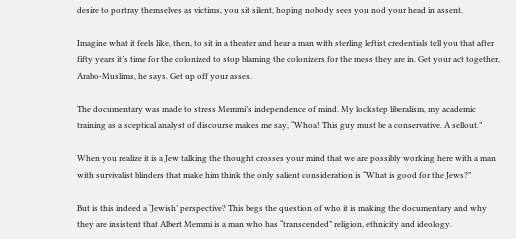desire to portray themselves as victims, you sit silent, hoping nobody sees you nod your head in assent.

Imagine what it feels like, then, to sit in a theater and hear a man with sterling leftist credentials tell you that after fifty years it’s time for the colonized to stop blaming the colonizers for the mess they are in. Get your act together, Arabo-Muslims, he says. Get up off your asses.

The documentary was made to stress Memmi’s independence of mind. My lockstep liberalism, my academic training as a sceptical analyst of discourse makes me say, “Whoa! This guy must be a conservative. A sellout.”

When you realize it is a Jew talking the thought crosses your mind that we are possibly working here with a man with survivalist blinders that make him think the only salient consideration is “What is good for the Jews?”

But is this indeed a ‘Jewish’ perspective? This begs the question of who it is making the documentary and why they are insistent that Albert Memmi is a man who has “transcended” religion, ethnicity and ideology.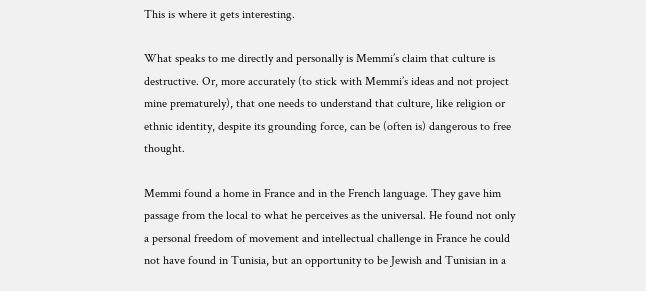This is where it gets interesting.

What speaks to me directly and personally is Memmi’s claim that culture is destructive. Or, more accurately (to stick with Memmi’s ideas and not project mine prematurely), that one needs to understand that culture, like religion or ethnic identity, despite its grounding force, can be (often is) dangerous to free thought.

Memmi found a home in France and in the French language. They gave him passage from the local to what he perceives as the universal. He found not only a personal freedom of movement and intellectual challenge in France he could not have found in Tunisia, but an opportunity to be Jewish and Tunisian in a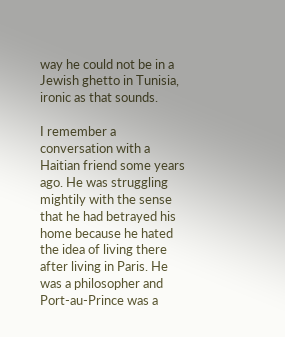way he could not be in a Jewish ghetto in Tunisia, ironic as that sounds.

I remember a conversation with a Haitian friend some years ago. He was struggling mightily with the sense that he had betrayed his home because he hated the idea of living there after living in Paris. He was a philosopher and Port-au-Prince was a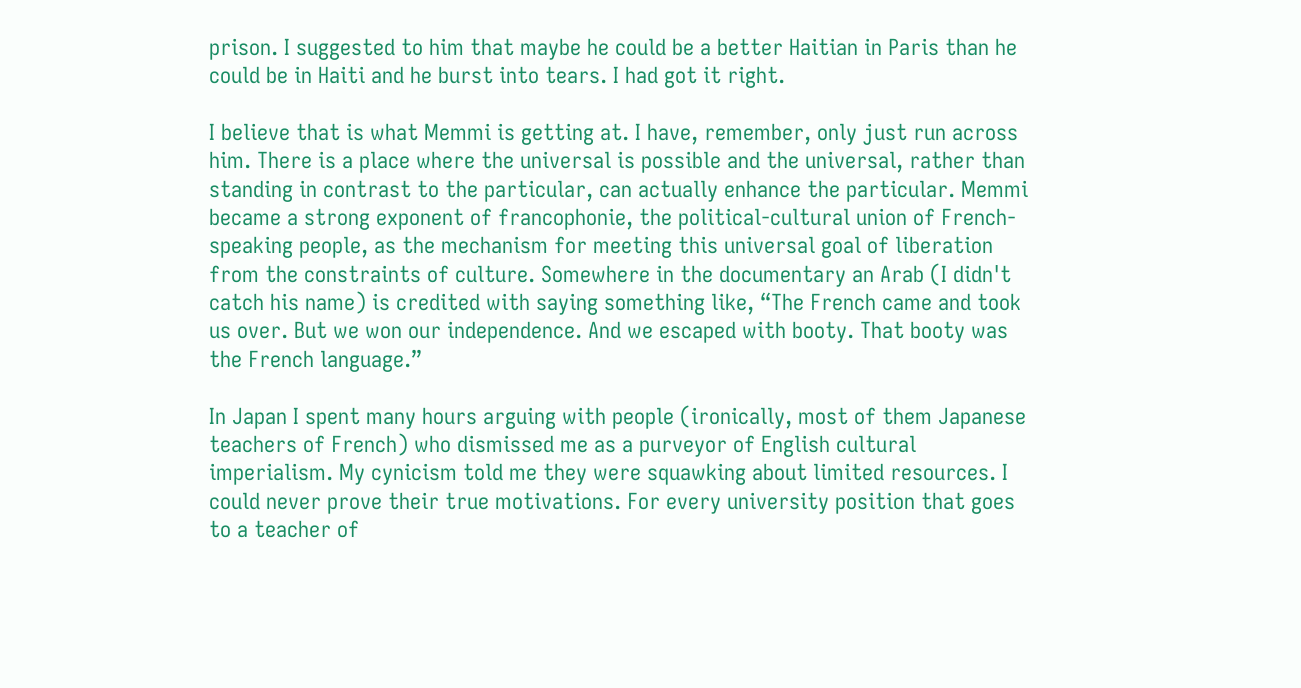prison. I suggested to him that maybe he could be a better Haitian in Paris than he could be in Haiti and he burst into tears. I had got it right.

I believe that is what Memmi is getting at. I have, remember, only just run across him. There is a place where the universal is possible and the universal, rather than standing in contrast to the particular, can actually enhance the particular. Memmi became a strong exponent of francophonie, the political-cultural union of French-speaking people, as the mechanism for meeting this universal goal of liberation from the constraints of culture. Somewhere in the documentary an Arab (I didn't catch his name) is credited with saying something like, “The French came and took us over. But we won our independence. And we escaped with booty. That booty was the French language.”

In Japan I spent many hours arguing with people (ironically, most of them Japanese teachers of French) who dismissed me as a purveyor of English cultural imperialism. My cynicism told me they were squawking about limited resources. I could never prove their true motivations. For every university position that goes to a teacher of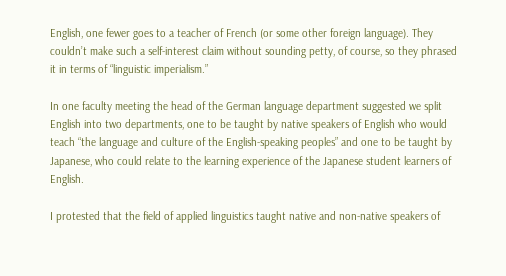English, one fewer goes to a teacher of French (or some other foreign language). They couldn’t make such a self-interest claim without sounding petty, of course, so they phrased it in terms of “linguistic imperialism.”

In one faculty meeting the head of the German language department suggested we split English into two departments, one to be taught by native speakers of English who would teach “the language and culture of the English-speaking peoples” and one to be taught by Japanese, who could relate to the learning experience of the Japanese student learners of English.

I protested that the field of applied linguistics taught native and non-native speakers of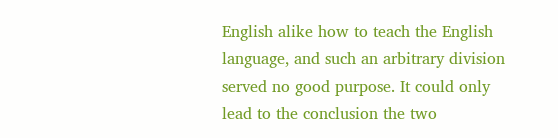English alike how to teach the English language, and such an arbitrary division served no good purpose. It could only lead to the conclusion the two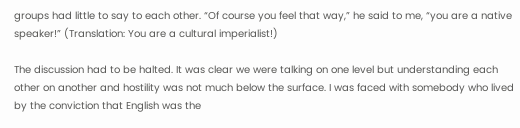groups had little to say to each other. “Of course you feel that way,” he said to me, “you are a native speaker!” (Translation: You are a cultural imperialist!)

The discussion had to be halted. It was clear we were talking on one level but understanding each other on another and hostility was not much below the surface. I was faced with somebody who lived by the conviction that English was the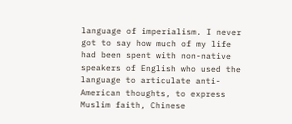language of imperialism. I never got to say how much of my life had been spent with non-native speakers of English who used the language to articulate anti-American thoughts, to express Muslim faith, Chinese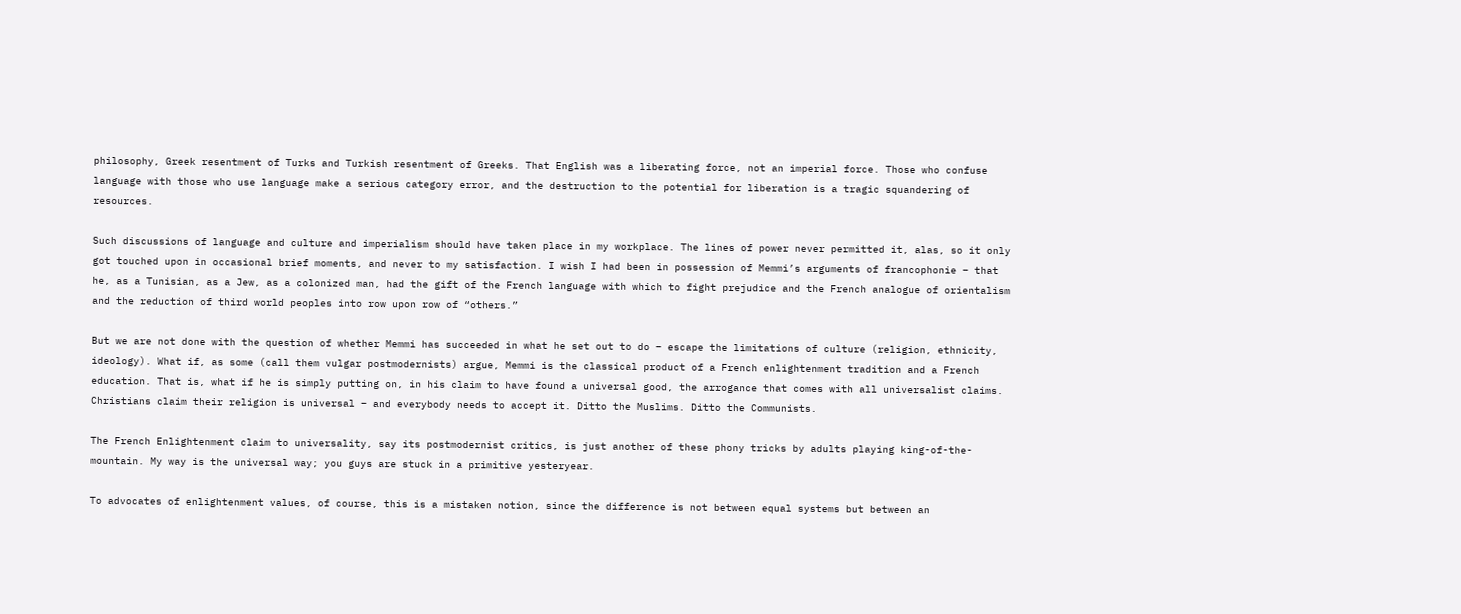philosophy, Greek resentment of Turks and Turkish resentment of Greeks. That English was a liberating force, not an imperial force. Those who confuse language with those who use language make a serious category error, and the destruction to the potential for liberation is a tragic squandering of resources.

Such discussions of language and culture and imperialism should have taken place in my workplace. The lines of power never permitted it, alas, so it only got touched upon in occasional brief moments, and never to my satisfaction. I wish I had been in possession of Memmi’s arguments of francophonie – that he, as a Tunisian, as a Jew, as a colonized man, had the gift of the French language with which to fight prejudice and the French analogue of orientalism and the reduction of third world peoples into row upon row of “others.”

But we are not done with the question of whether Memmi has succeeded in what he set out to do – escape the limitations of culture (religion, ethnicity, ideology). What if, as some (call them vulgar postmodernists) argue, Memmi is the classical product of a French enlightenment tradition and a French education. That is, what if he is simply putting on, in his claim to have found a universal good, the arrogance that comes with all universalist claims. Christians claim their religion is universal – and everybody needs to accept it. Ditto the Muslims. Ditto the Communists.

The French Enlightenment claim to universality, say its postmodernist critics, is just another of these phony tricks by adults playing king-of-the-mountain. My way is the universal way; you guys are stuck in a primitive yesteryear.

To advocates of enlightenment values, of course, this is a mistaken notion, since the difference is not between equal systems but between an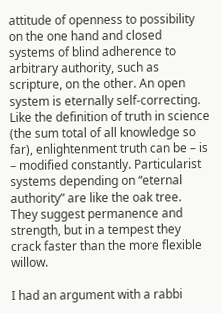attitude of openness to possibility on the one hand and closed systems of blind adherence to arbitrary authority, such as scripture, on the other. An open system is eternally self-correcting. Like the definition of truth in science (the sum total of all knowledge so far), enlightenment truth can be – is – modified constantly. Particularist systems depending on “eternal authority” are like the oak tree. They suggest permanence and strength, but in a tempest they crack faster than the more flexible willow.

I had an argument with a rabbi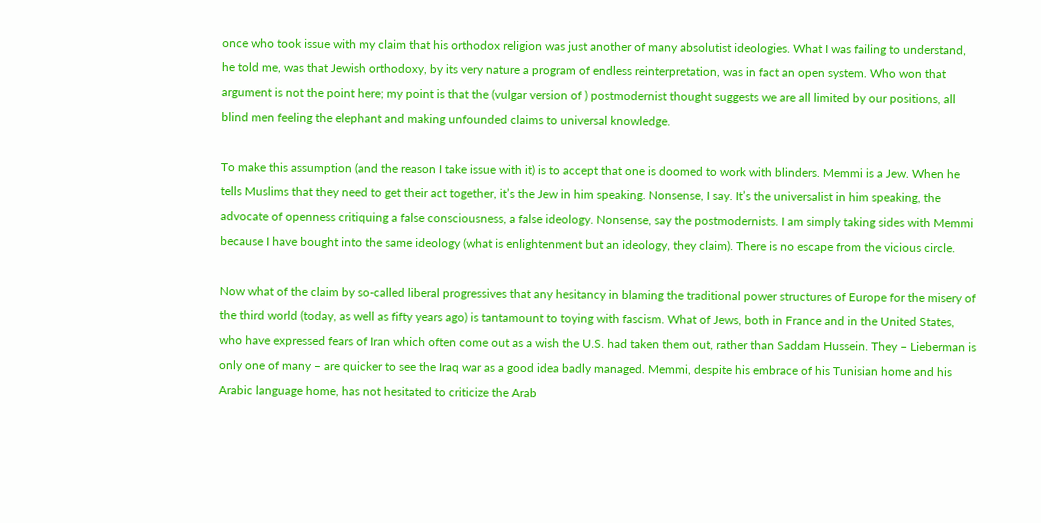once who took issue with my claim that his orthodox religion was just another of many absolutist ideologies. What I was failing to understand, he told me, was that Jewish orthodoxy, by its very nature a program of endless reinterpretation, was in fact an open system. Who won that argument is not the point here; my point is that the (vulgar version of ) postmodernist thought suggests we are all limited by our positions, all blind men feeling the elephant and making unfounded claims to universal knowledge.

To make this assumption (and the reason I take issue with it) is to accept that one is doomed to work with blinders. Memmi is a Jew. When he tells Muslims that they need to get their act together, it’s the Jew in him speaking. Nonsense, I say. It’s the universalist in him speaking, the advocate of openness critiquing a false consciousness, a false ideology. Nonsense, say the postmodernists. I am simply taking sides with Memmi because I have bought into the same ideology (what is enlightenment but an ideology, they claim). There is no escape from the vicious circle.

Now what of the claim by so-called liberal progressives that any hesitancy in blaming the traditional power structures of Europe for the misery of the third world (today, as well as fifty years ago) is tantamount to toying with fascism. What of Jews, both in France and in the United States, who have expressed fears of Iran which often come out as a wish the U.S. had taken them out, rather than Saddam Hussein. They – Lieberman is only one of many – are quicker to see the Iraq war as a good idea badly managed. Memmi, despite his embrace of his Tunisian home and his Arabic language home, has not hesitated to criticize the Arab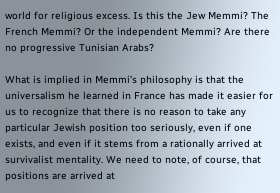world for religious excess. Is this the Jew Memmi? The French Memmi? Or the independent Memmi? Are there no progressive Tunisian Arabs?

What is implied in Memmi’s philosophy is that the universalism he learned in France has made it easier for us to recognize that there is no reason to take any particular Jewish position too seriously, even if one exists, and even if it stems from a rationally arrived at survivalist mentality. We need to note, of course, that positions are arrived at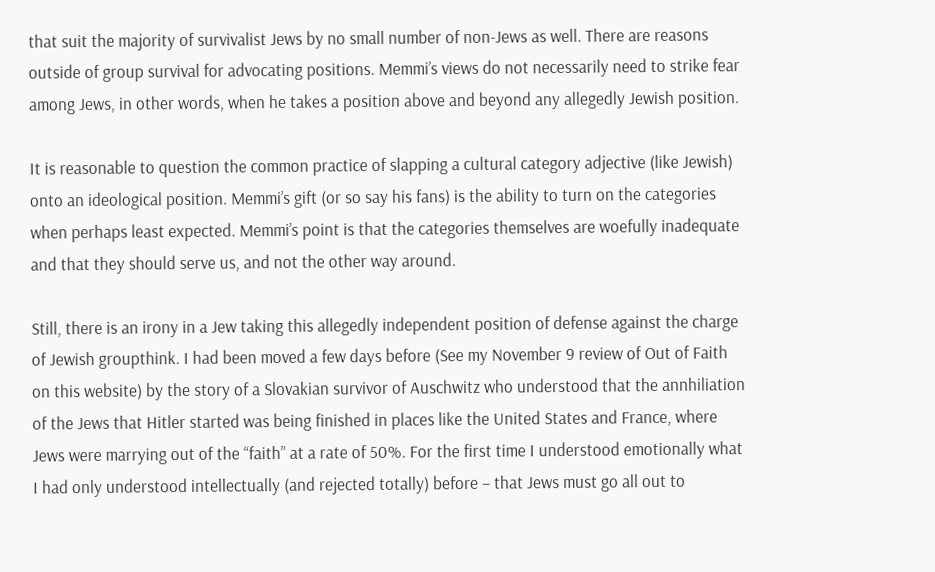that suit the majority of survivalist Jews by no small number of non-Jews as well. There are reasons outside of group survival for advocating positions. Memmi’s views do not necessarily need to strike fear among Jews, in other words, when he takes a position above and beyond any allegedly Jewish position.

It is reasonable to question the common practice of slapping a cultural category adjective (like Jewish) onto an ideological position. Memmi’s gift (or so say his fans) is the ability to turn on the categories when perhaps least expected. Memmi’s point is that the categories themselves are woefully inadequate and that they should serve us, and not the other way around.

Still, there is an irony in a Jew taking this allegedly independent position of defense against the charge of Jewish groupthink. I had been moved a few days before (See my November 9 review of Out of Faith on this website) by the story of a Slovakian survivor of Auschwitz who understood that the annhiliation of the Jews that Hitler started was being finished in places like the United States and France, where Jews were marrying out of the “faith” at a rate of 50%. For the first time I understood emotionally what I had only understood intellectually (and rejected totally) before – that Jews must go all out to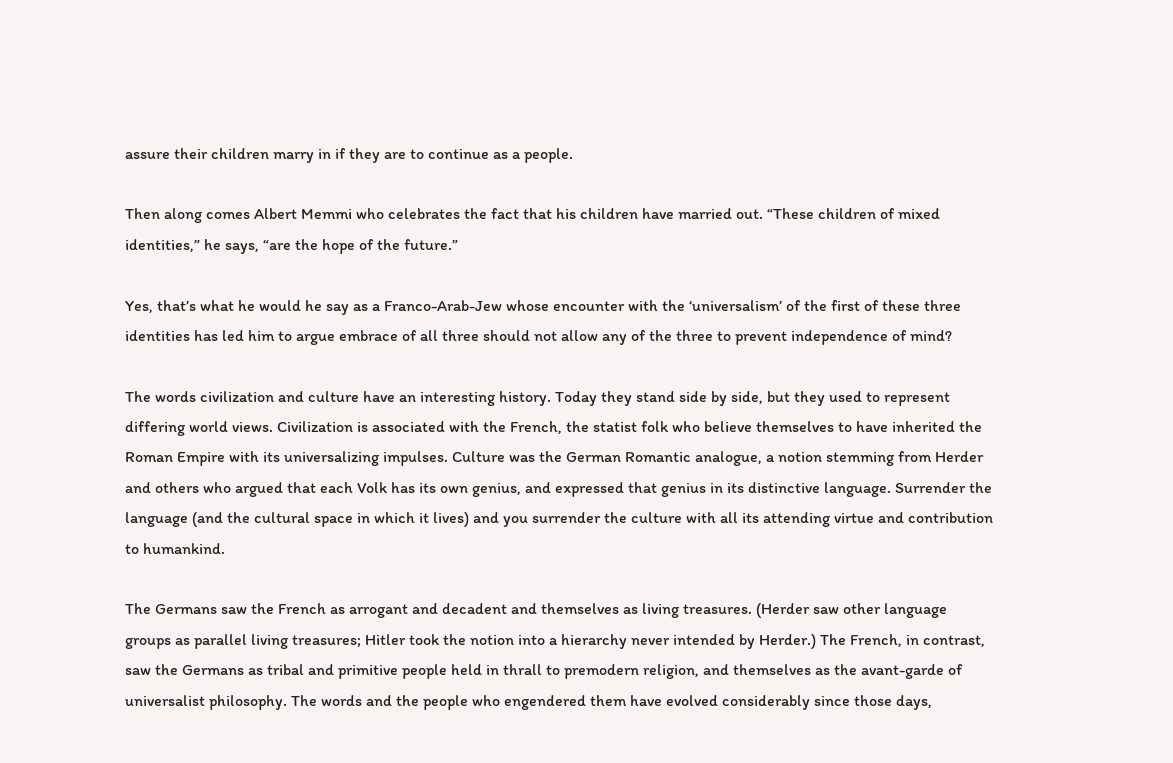assure their children marry in if they are to continue as a people.

Then along comes Albert Memmi who celebrates the fact that his children have married out. “These children of mixed identities,” he says, “are the hope of the future.”

Yes, that’s what he would he say as a Franco-Arab-Jew whose encounter with the ‘universalism’ of the first of these three identities has led him to argue embrace of all three should not allow any of the three to prevent independence of mind?

The words civilization and culture have an interesting history. Today they stand side by side, but they used to represent differing world views. Civilization is associated with the French, the statist folk who believe themselves to have inherited the Roman Empire with its universalizing impulses. Culture was the German Romantic analogue, a notion stemming from Herder and others who argued that each Volk has its own genius, and expressed that genius in its distinctive language. Surrender the language (and the cultural space in which it lives) and you surrender the culture with all its attending virtue and contribution to humankind.

The Germans saw the French as arrogant and decadent and themselves as living treasures. (Herder saw other language groups as parallel living treasures; Hitler took the notion into a hierarchy never intended by Herder.) The French, in contrast, saw the Germans as tribal and primitive people held in thrall to premodern religion, and themselves as the avant-garde of universalist philosophy. The words and the people who engendered them have evolved considerably since those days,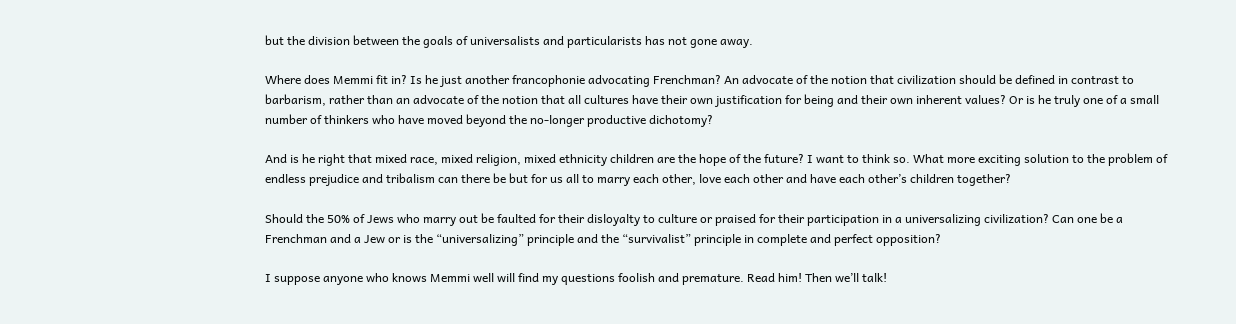but the division between the goals of universalists and particularists has not gone away.

Where does Memmi fit in? Is he just another francophonie advocating Frenchman? An advocate of the notion that civilization should be defined in contrast to barbarism, rather than an advocate of the notion that all cultures have their own justification for being and their own inherent values? Or is he truly one of a small number of thinkers who have moved beyond the no-longer productive dichotomy?

And is he right that mixed race, mixed religion, mixed ethnicity children are the hope of the future? I want to think so. What more exciting solution to the problem of endless prejudice and tribalism can there be but for us all to marry each other, love each other and have each other’s children together?

Should the 50% of Jews who marry out be faulted for their disloyalty to culture or praised for their participation in a universalizing civilization? Can one be a Frenchman and a Jew or is the “universalizing” principle and the “survivalist” principle in complete and perfect opposition?

I suppose anyone who knows Memmi well will find my questions foolish and premature. Read him! Then we’ll talk!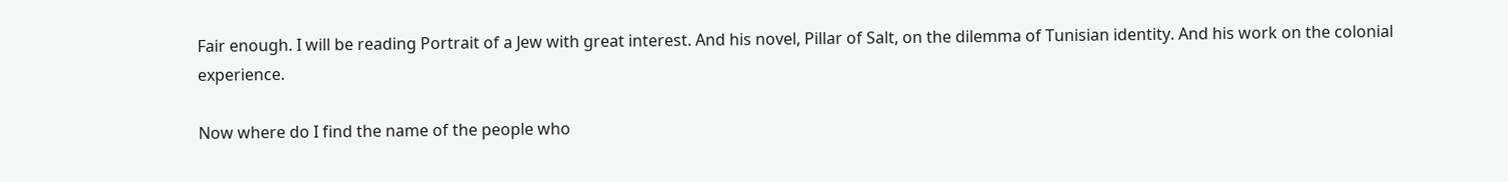Fair enough. I will be reading Portrait of a Jew with great interest. And his novel, Pillar of Salt, on the dilemma of Tunisian identity. And his work on the colonial experience.

Now where do I find the name of the people who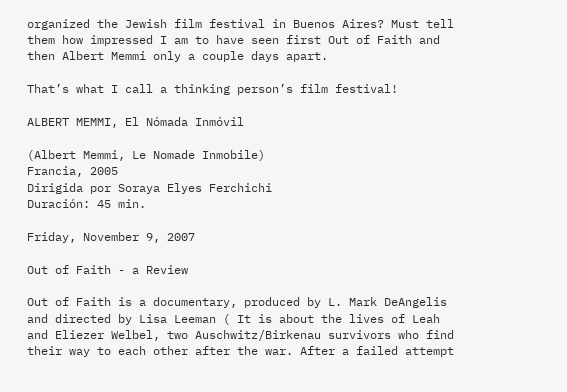organized the Jewish film festival in Buenos Aires? Must tell them how impressed I am to have seen first Out of Faith and then Albert Memmi only a couple days apart.

That’s what I call a thinking person’s film festival!

ALBERT MEMMI, El Nómada Inmóvil

(Albert Memmi, Le Nomade Inmobile)
Francia, 2005
Dirigida por Soraya Elyes Ferchichi
Duración: 45 min.

Friday, November 9, 2007

Out of Faith - a Review

Out of Faith is a documentary, produced by L. Mark DeAngelis and directed by Lisa Leeman ( It is about the lives of Leah and Eliezer Welbel, two Auschwitz/Birkenau survivors who find their way to each other after the war. After a failed attempt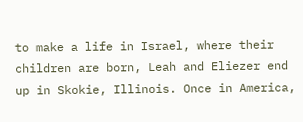to make a life in Israel, where their children are born, Leah and Eliezer end up in Skokie, Illinois. Once in America,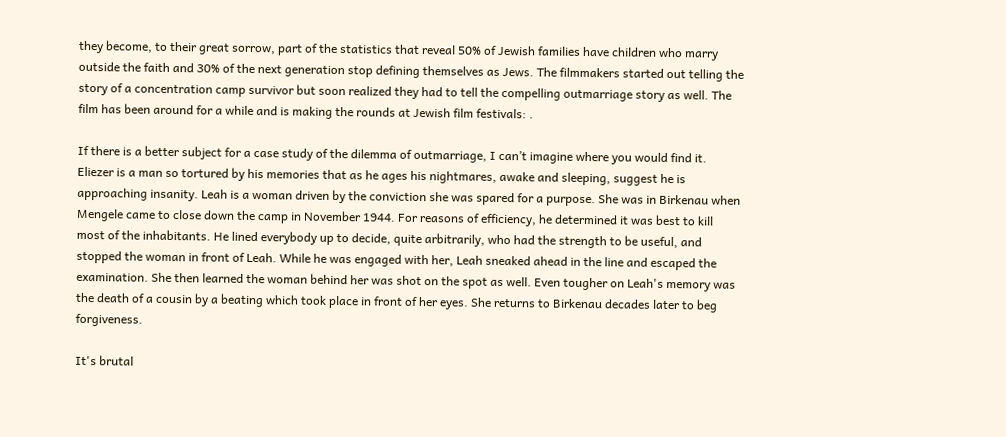they become, to their great sorrow, part of the statistics that reveal 50% of Jewish families have children who marry outside the faith and 30% of the next generation stop defining themselves as Jews. The filmmakers started out telling the story of a concentration camp survivor but soon realized they had to tell the compelling outmarriage story as well. The film has been around for a while and is making the rounds at Jewish film festivals: .

If there is a better subject for a case study of the dilemma of outmarriage, I can’t imagine where you would find it. Eliezer is a man so tortured by his memories that as he ages his nightmares, awake and sleeping, suggest he is approaching insanity. Leah is a woman driven by the conviction she was spared for a purpose. She was in Birkenau when Mengele came to close down the camp in November 1944. For reasons of efficiency, he determined it was best to kill most of the inhabitants. He lined everybody up to decide, quite arbitrarily, who had the strength to be useful, and stopped the woman in front of Leah. While he was engaged with her, Leah sneaked ahead in the line and escaped the examination. She then learned the woman behind her was shot on the spot as well. Even tougher on Leah's memory was the death of a cousin by a beating which took place in front of her eyes. She returns to Birkenau decades later to beg forgiveness.

It's brutal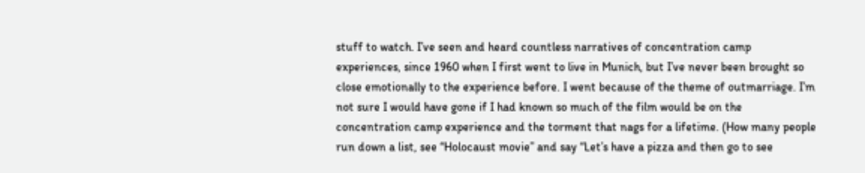stuff to watch. I’ve seen and heard countless narratives of concentration camp experiences, since 1960 when I first went to live in Munich, but I’ve never been brought so close emotionally to the experience before. I went because of the theme of outmarriage. I’m not sure I would have gone if I had known so much of the film would be on the concentration camp experience and the torment that nags for a lifetime. (How many people run down a list, see “Holocaust movie” and say “Let’s have a pizza and then go to see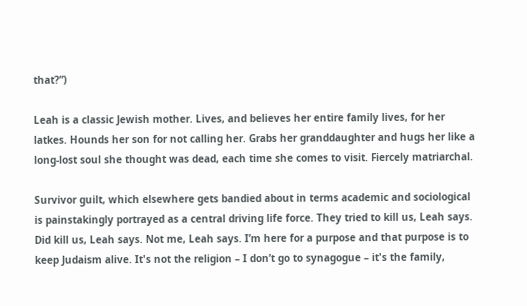that?”)

Leah is a classic Jewish mother. Lives, and believes her entire family lives, for her latkes. Hounds her son for not calling her. Grabs her granddaughter and hugs her like a long-lost soul she thought was dead, each time she comes to visit. Fiercely matriarchal.

Survivor guilt, which elsewhere gets bandied about in terms academic and sociological is painstakingly portrayed as a central driving life force. They tried to kill us, Leah says. Did kill us, Leah says. Not me, Leah says. I’m here for a purpose and that purpose is to keep Judaism alive. It's not the religion – I don’t go to synagogue – it's the family,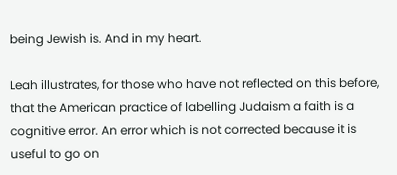being Jewish is. And in my heart.

Leah illustrates, for those who have not reflected on this before, that the American practice of labelling Judaism a faith is a cognitive error. An error which is not corrected because it is useful to go on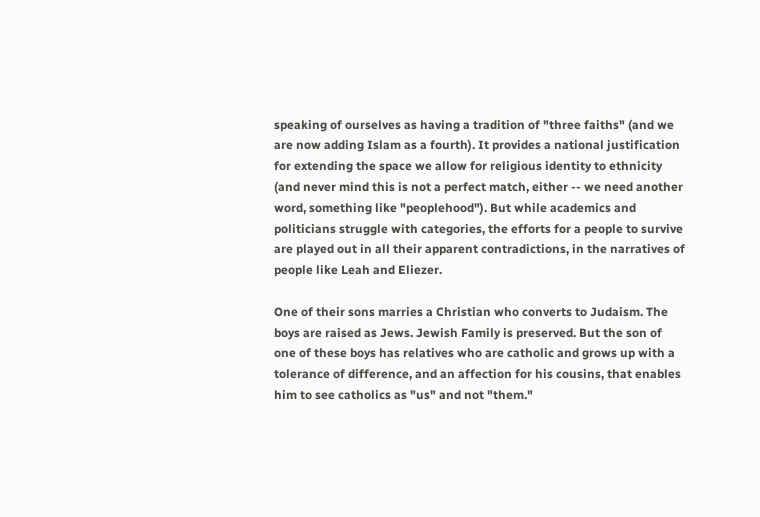speaking of ourselves as having a tradition of "three faiths" (and we are now adding Islam as a fourth). It provides a national justification for extending the space we allow for religious identity to ethnicity (and never mind this is not a perfect match, either -- we need another word, something like "peoplehood"). But while academics and politicians struggle with categories, the efforts for a people to survive are played out in all their apparent contradictions, in the narratives of people like Leah and Eliezer.

One of their sons marries a Christian who converts to Judaism. The boys are raised as Jews. Jewish Family is preserved. But the son of one of these boys has relatives who are catholic and grows up with a tolerance of difference, and an affection for his cousins, that enables him to see catholics as "us" and not "them."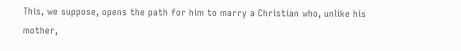This, we suppose, opens the path for him to marry a Christian who, unlike his mother,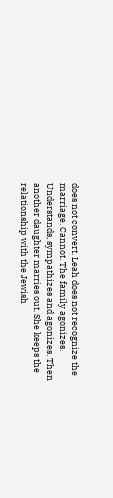does not convert. Leah does not recognize the marriage. Cannot. The family agonizes. Understands, sympathizes and agonizes. Then another daughter marries out. She keeps the relationship with the Jewish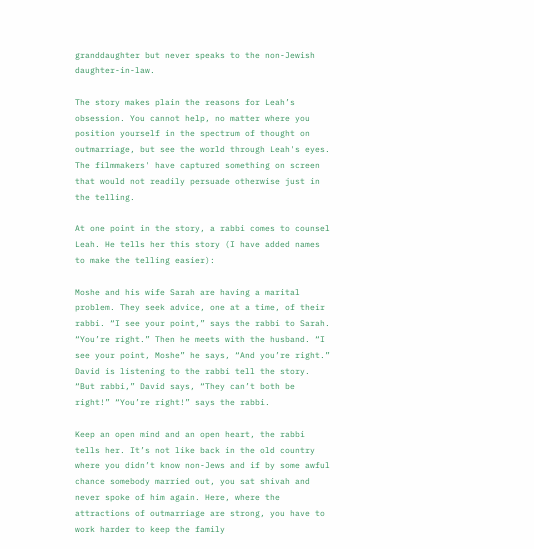granddaughter but never speaks to the non-Jewish daughter-in-law.

The story makes plain the reasons for Leah’s obsession. You cannot help, no matter where you position yourself in the spectrum of thought on outmarriage, but see the world through Leah's eyes. The filmmakers' have captured something on screen that would not readily persuade otherwise just in the telling.

At one point in the story, a rabbi comes to counsel Leah. He tells her this story (I have added names to make the telling easier):

Moshe and his wife Sarah are having a marital problem. They seek advice, one at a time, of their rabbi. “I see your point,” says the rabbi to Sarah. “You’re right.” Then he meets with the husband. “I see your point, Moshe” he says, “And you’re right.” David is listening to the rabbi tell the story. “But rabbi,” David says, “They can’t both be right!” “You’re right!” says the rabbi.

Keep an open mind and an open heart, the rabbi tells her. It’s not like back in the old country where you didn’t know non-Jews and if by some awful chance somebody married out, you sat shivah and never spoke of him again. Here, where the attractions of outmarriage are strong, you have to work harder to keep the family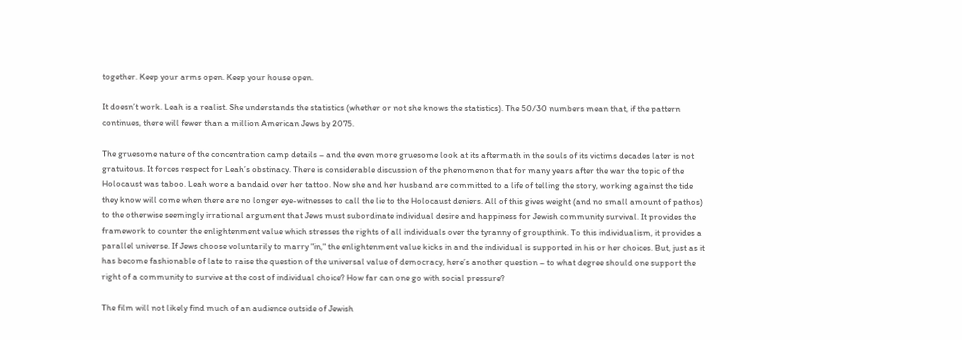together. Keep your arms open. Keep your house open.

It doesn’t work. Leah is a realist. She understands the statistics (whether or not she knows the statistics). The 50/30 numbers mean that, if the pattern continues, there will fewer than a million American Jews by 2075.

The gruesome nature of the concentration camp details – and the even more gruesome look at its aftermath in the souls of its victims decades later is not gratuitous. It forces respect for Leah’s obstinacy. There is considerable discussion of the phenomenon that for many years after the war the topic of the Holocaust was taboo. Leah wore a bandaid over her tattoo. Now she and her husband are committed to a life of telling the story, working against the tide they know will come when there are no longer eye-witnesses to call the lie to the Holocaust deniers. All of this gives weight (and no small amount of pathos) to the otherwise seemingly irrational argument that Jews must subordinate individual desire and happiness for Jewish community survival. It provides the framework to counter the enlightenment value which stresses the rights of all individuals over the tyranny of groupthink. To this individualism, it provides a parallel universe. If Jews choose voluntarily to marry "in," the enlightenment value kicks in and the individual is supported in his or her choices. But, just as it has become fashionable of late to raise the question of the universal value of democracy, here’s another question – to what degree should one support the right of a community to survive at the cost of individual choice? How far can one go with social pressure?

The film will not likely find much of an audience outside of Jewish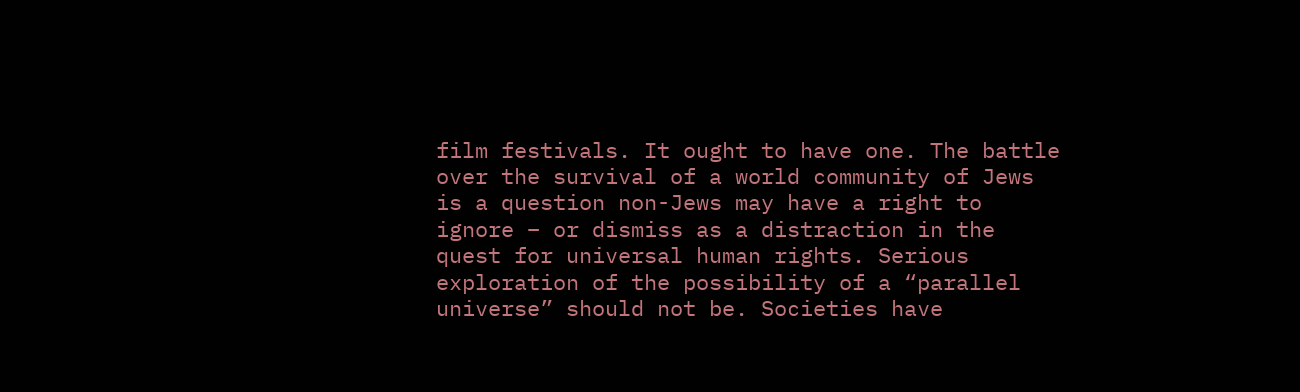film festivals. It ought to have one. The battle over the survival of a world community of Jews is a question non-Jews may have a right to ignore – or dismiss as a distraction in the quest for universal human rights. Serious exploration of the possibility of a “parallel universe” should not be. Societies have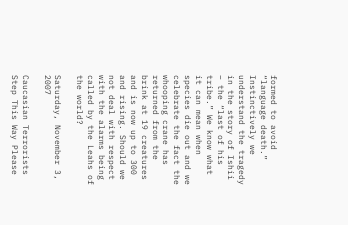formed to avoid “language death.” Instinctively we understand the tragedy in the story of Ishii – the “last of his tribe.” We know what it can mean when species die out and we celebrate the fact the whooping crane has returned from the brink at 19 creatures and is now up to 300 and rising. Should we not deal with respect with the alarms being called by the Leahs of the world?

Saturday, November 3, 2007

Caucasian Terrorists Step This Way Please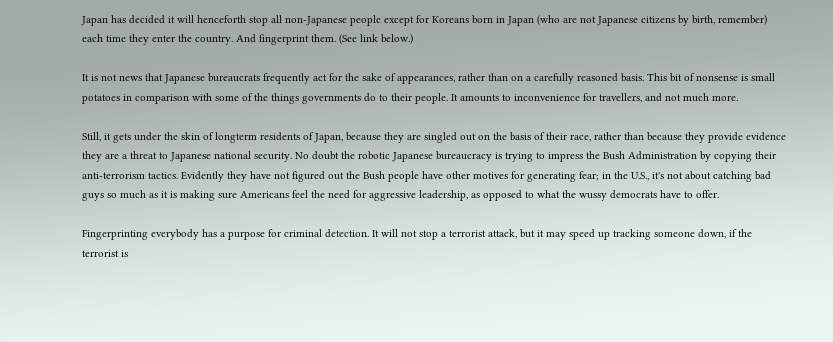Japan has decided it will henceforth stop all non-Japanese people except for Koreans born in Japan (who are not Japanese citizens by birth, remember) each time they enter the country. And fingerprint them. (See link below.)

It is not news that Japanese bureaucrats frequently act for the sake of appearances, rather than on a carefully reasoned basis. This bit of nonsense is small potatoes in comparison with some of the things governments do to their people. It amounts to inconvenience for travellers, and not much more.

Still, it gets under the skin of longterm residents of Japan, because they are singled out on the basis of their race, rather than because they provide evidence they are a threat to Japanese national security. No doubt the robotic Japanese bureaucracy is trying to impress the Bush Administration by copying their anti-terrorism tactics. Evidently they have not figured out the Bush people have other motives for generating fear; in the U.S., it's not about catching bad guys so much as it is making sure Americans feel the need for aggressive leadership, as opposed to what the wussy democrats have to offer.

Fingerprinting everybody has a purpose for criminal detection. It will not stop a terrorist attack, but it may speed up tracking someone down, if the terrorist is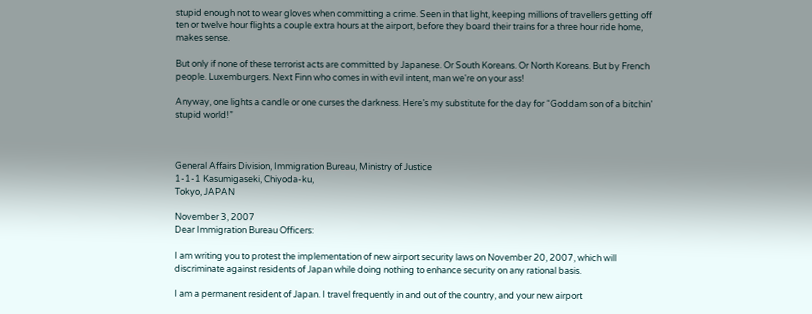stupid enough not to wear gloves when committing a crime. Seen in that light, keeping millions of travellers getting off ten or twelve hour flights a couple extra hours at the airport, before they board their trains for a three hour ride home, makes sense.

But only if none of these terrorist acts are committed by Japanese. Or South Koreans. Or North Koreans. But by French people. Luxemburgers. Next Finn who comes in with evil intent, man we're on your ass!

Anyway, one lights a candle or one curses the darkness. Here’s my substitute for the day for “Goddam son of a bitchin’ stupid world!”



General Affairs Division, Immigration Bureau, Ministry of Justice
1-1-1 Kasumigaseki, Chiyoda-ku,
Tokyo, JAPAN

November 3, 2007
Dear Immigration Bureau Officers:

I am writing you to protest the implementation of new airport security laws on November 20, 2007, which will discriminate against residents of Japan while doing nothing to enhance security on any rational basis.

I am a permanent resident of Japan. I travel frequently in and out of the country, and your new airport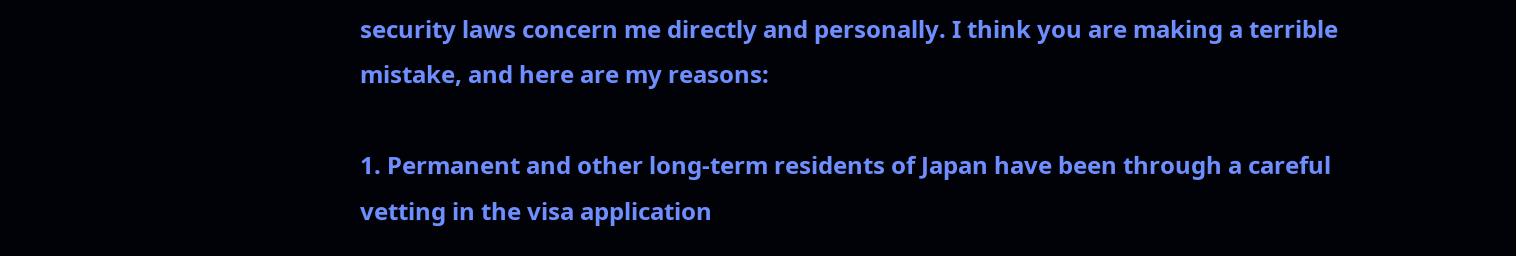security laws concern me directly and personally. I think you are making a terrible mistake, and here are my reasons:

1. Permanent and other long-term residents of Japan have been through a careful vetting in the visa application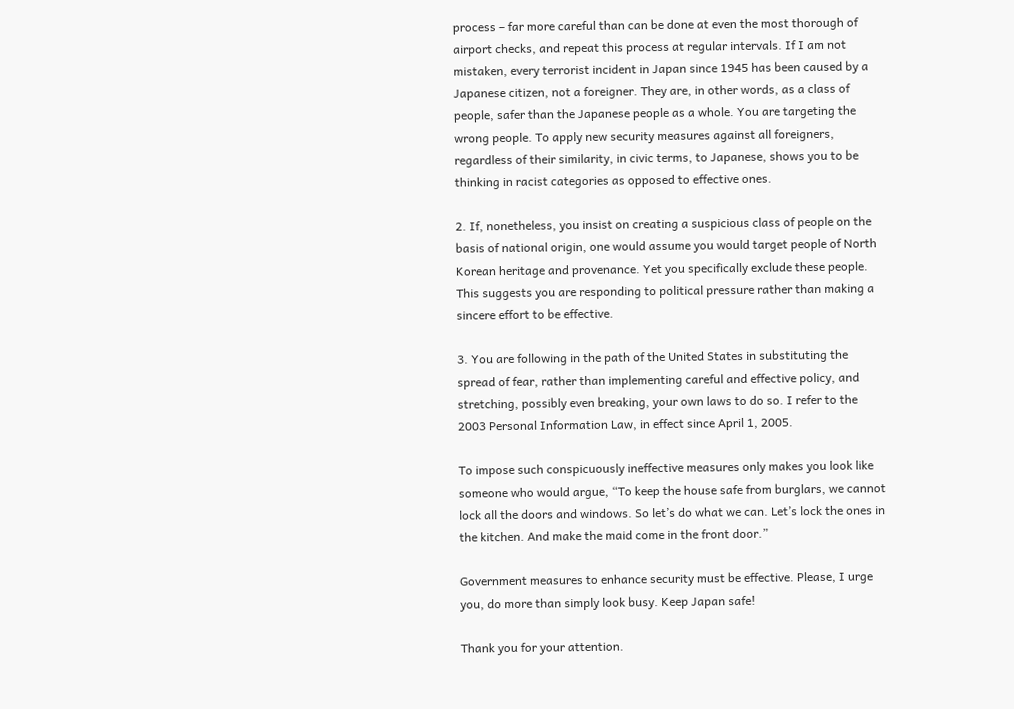process – far more careful than can be done at even the most thorough of airport checks, and repeat this process at regular intervals. If I am not mistaken, every terrorist incident in Japan since 1945 has been caused by a Japanese citizen, not a foreigner. They are, in other words, as a class of people, safer than the Japanese people as a whole. You are targeting the wrong people. To apply new security measures against all foreigners, regardless of their similarity, in civic terms, to Japanese, shows you to be thinking in racist categories as opposed to effective ones.

2. If, nonetheless, you insist on creating a suspicious class of people on the basis of national origin, one would assume you would target people of North Korean heritage and provenance. Yet you specifically exclude these people. This suggests you are responding to political pressure rather than making a sincere effort to be effective.

3. You are following in the path of the United States in substituting the spread of fear, rather than implementing careful and effective policy, and stretching, possibly even breaking, your own laws to do so. I refer to the 2003 Personal Information Law, in effect since April 1, 2005.

To impose such conspicuously ineffective measures only makes you look like someone who would argue, “To keep the house safe from burglars, we cannot lock all the doors and windows. So let’s do what we can. Let’s lock the ones in the kitchen. And make the maid come in the front door.”

Government measures to enhance security must be effective. Please, I urge you, do more than simply look busy. Keep Japan safe!

Thank you for your attention.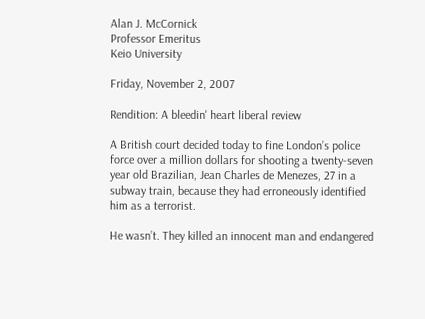Alan J. McCornick
Professor Emeritus
Keio University

Friday, November 2, 2007

Rendition: A bleedin' heart liberal review

A British court decided today to fine London’s police force over a million dollars for shooting a twenty-seven year old Brazilian, Jean Charles de Menezes, 27 in a subway train, because they had erroneously identified him as a terrorist.

He wasn’t. They killed an innocent man and endangered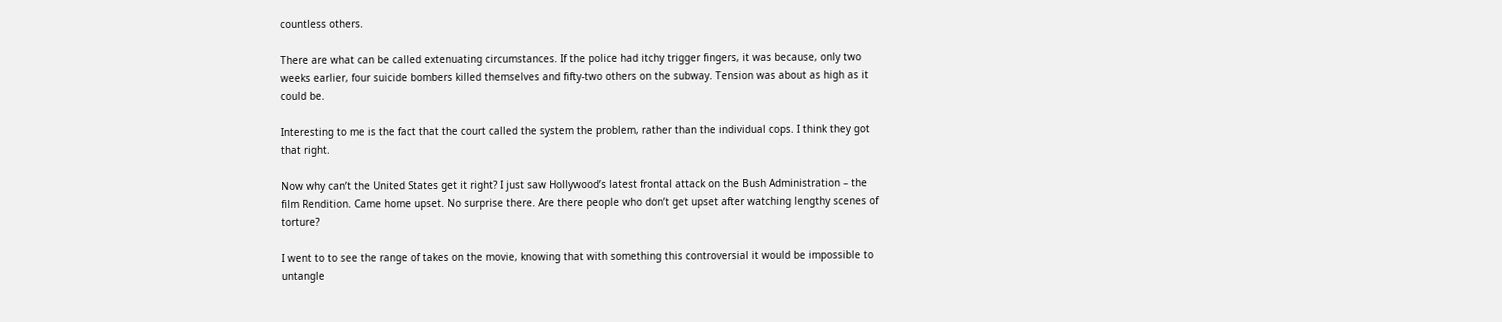countless others.

There are what can be called extenuating circumstances. If the police had itchy trigger fingers, it was because, only two weeks earlier, four suicide bombers killed themselves and fifty-two others on the subway. Tension was about as high as it could be.

Interesting to me is the fact that the court called the system the problem, rather than the individual cops. I think they got that right.

Now why can’t the United States get it right? I just saw Hollywood’s latest frontal attack on the Bush Administration – the film Rendition. Came home upset. No surprise there. Are there people who don’t get upset after watching lengthy scenes of torture?

I went to to see the range of takes on the movie, knowing that with something this controversial it would be impossible to untangle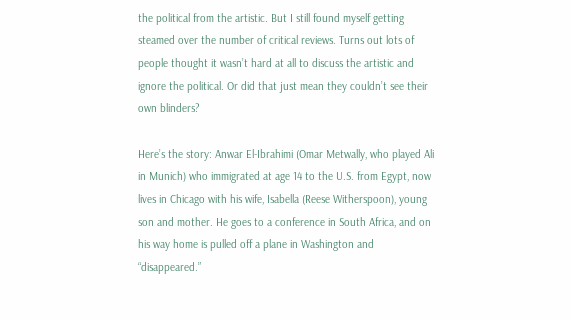the political from the artistic. But I still found myself getting steamed over the number of critical reviews. Turns out lots of people thought it wasn’t hard at all to discuss the artistic and ignore the political. Or did that just mean they couldn’t see their own blinders?

Here’s the story: Anwar El-Ibrahimi (Omar Metwally, who played Ali in Munich) who immigrated at age 14 to the U.S. from Egypt, now lives in Chicago with his wife, Isabella (Reese Witherspoon), young son and mother. He goes to a conference in South Africa, and on his way home is pulled off a plane in Washington and “disappeared.”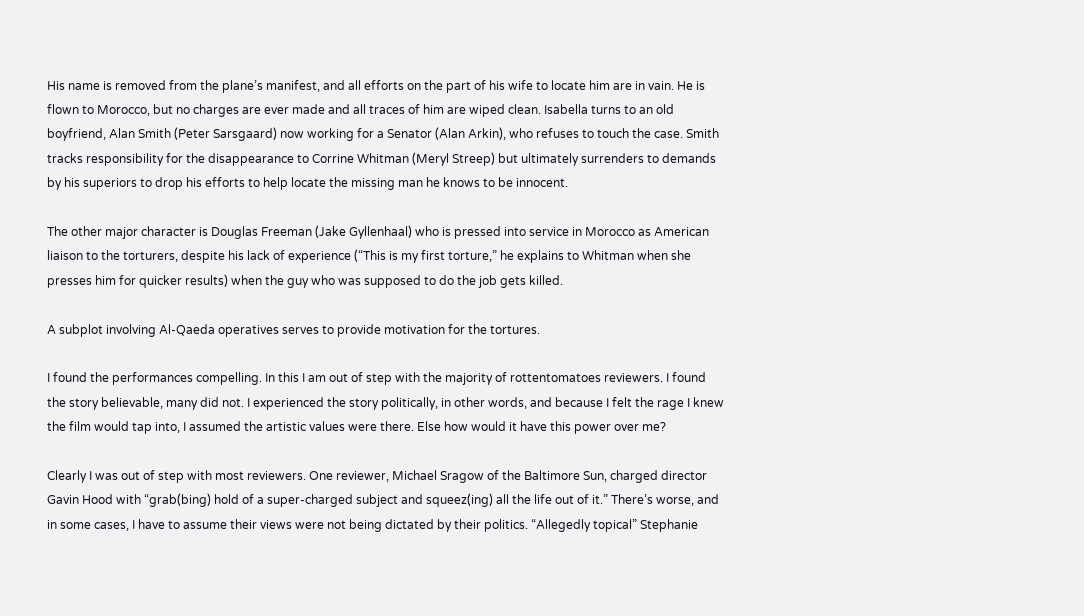His name is removed from the plane’s manifest, and all efforts on the part of his wife to locate him are in vain. He is flown to Morocco, but no charges are ever made and all traces of him are wiped clean. Isabella turns to an old boyfriend, Alan Smith (Peter Sarsgaard) now working for a Senator (Alan Arkin), who refuses to touch the case. Smith tracks responsibility for the disappearance to Corrine Whitman (Meryl Streep) but ultimately surrenders to demands by his superiors to drop his efforts to help locate the missing man he knows to be innocent.

The other major character is Douglas Freeman (Jake Gyllenhaal) who is pressed into service in Morocco as American liaison to the torturers, despite his lack of experience (“This is my first torture,” he explains to Whitman when she presses him for quicker results) when the guy who was supposed to do the job gets killed.

A subplot involving Al-Qaeda operatives serves to provide motivation for the tortures.

I found the performances compelling. In this I am out of step with the majority of rottentomatoes reviewers. I found the story believable, many did not. I experienced the story politically, in other words, and because I felt the rage I knew the film would tap into, I assumed the artistic values were there. Else how would it have this power over me?

Clearly I was out of step with most reviewers. One reviewer, Michael Sragow of the Baltimore Sun, charged director Gavin Hood with “grab(bing) hold of a super-charged subject and squeez(ing) all the life out of it.” There’s worse, and in some cases, I have to assume their views were not being dictated by their politics. “Allegedly topical” Stephanie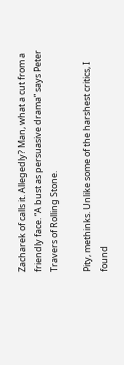Zacharek of calls it. Allegedly? Man, what a cut from a friendly face. “A bust as persuasive drama” says Peter Travers of Rolling Stone.

Pity, methinks. Unlike some of the harshest critics, I found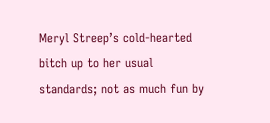Meryl Streep’s cold-hearted bitch up to her usual standards; not as much fun by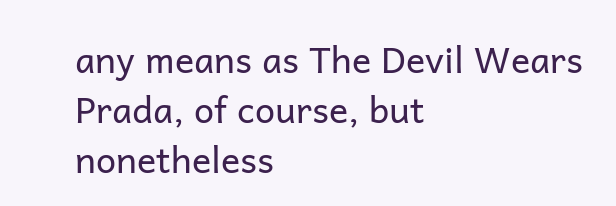any means as The Devil Wears Prada, of course, but nonetheless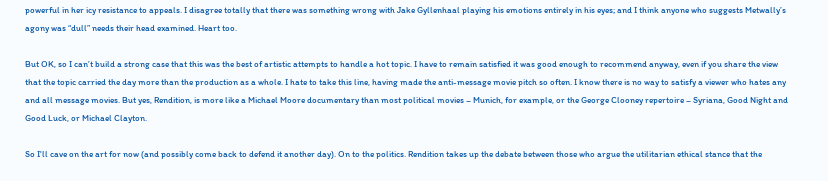powerful in her icy resistance to appeals. I disagree totally that there was something wrong with Jake Gyllenhaal playing his emotions entirely in his eyes; and I think anyone who suggests Metwally’s agony was “dull” needs their head examined. Heart too.

But OK, so I can’t build a strong case that this was the best of artistic attempts to handle a hot topic. I have to remain satisfied it was good enough to recommend anyway, even if you share the view that the topic carried the day more than the production as a whole. I hate to take this line, having made the anti-message movie pitch so often. I know there is no way to satisfy a viewer who hates any and all message movies. But yes, Rendition, is more like a Michael Moore documentary than most political movies – Munich, for example, or the George Clooney repertoire – Syriana, Good Night and Good Luck, or Michael Clayton.

So I'll cave on the art for now (and possibly come back to defend it another day). On to the politics. Rendition takes up the debate between those who argue the utilitarian ethical stance that the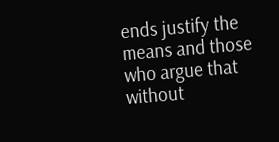ends justify the means and those who argue that without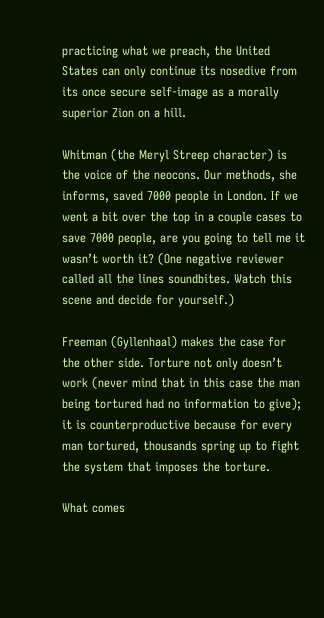practicing what we preach, the United States can only continue its nosedive from its once secure self-image as a morally superior Zion on a hill.

Whitman (the Meryl Streep character) is the voice of the neocons. Our methods, she informs, saved 7000 people in London. If we went a bit over the top in a couple cases to save 7000 people, are you going to tell me it wasn’t worth it? (One negative reviewer called all the lines soundbites. Watch this scene and decide for yourself.)

Freeman (Gyllenhaal) makes the case for the other side. Torture not only doesn’t work (never mind that in this case the man being tortured had no information to give); it is counterproductive because for every man tortured, thousands spring up to fight the system that imposes the torture.

What comes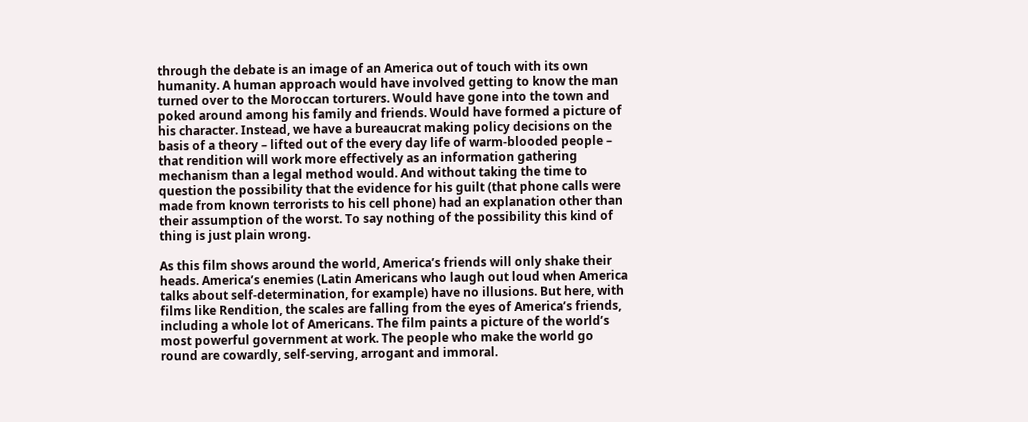through the debate is an image of an America out of touch with its own humanity. A human approach would have involved getting to know the man turned over to the Moroccan torturers. Would have gone into the town and poked around among his family and friends. Would have formed a picture of his character. Instead, we have a bureaucrat making policy decisions on the basis of a theory – lifted out of the every day life of warm-blooded people – that rendition will work more effectively as an information gathering mechanism than a legal method would. And without taking the time to question the possibility that the evidence for his guilt (that phone calls were made from known terrorists to his cell phone) had an explanation other than their assumption of the worst. To say nothing of the possibility this kind of thing is just plain wrong.

As this film shows around the world, America’s friends will only shake their heads. America’s enemies (Latin Americans who laugh out loud when America talks about self-determination, for example) have no illusions. But here, with films like Rendition, the scales are falling from the eyes of America’s friends, including a whole lot of Americans. The film paints a picture of the world’s most powerful government at work. The people who make the world go round are cowardly, self-serving, arrogant and immoral.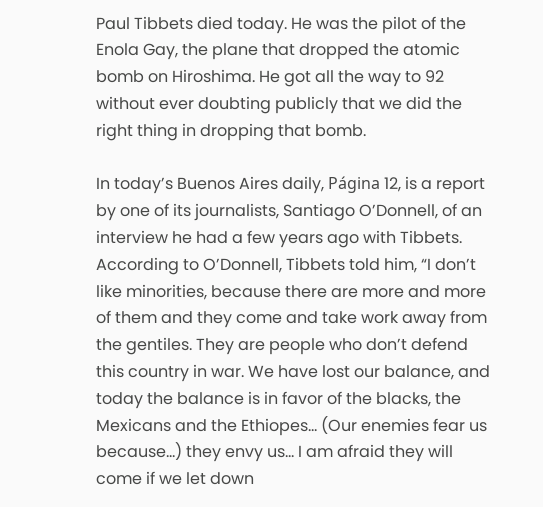Paul Tibbets died today. He was the pilot of the Enola Gay, the plane that dropped the atomic bomb on Hiroshima. He got all the way to 92 without ever doubting publicly that we did the right thing in dropping that bomb.

In today’s Buenos Aires daily, Página 12, is a report by one of its journalists, Santiago O’Donnell, of an interview he had a few years ago with Tibbets. According to O’Donnell, Tibbets told him, “I don’t like minorities, because there are more and more of them and they come and take work away from the gentiles. They are people who don’t defend this country in war. We have lost our balance, and today the balance is in favor of the blacks, the Mexicans and the Ethiopes… (Our enemies fear us because…) they envy us… I am afraid they will come if we let down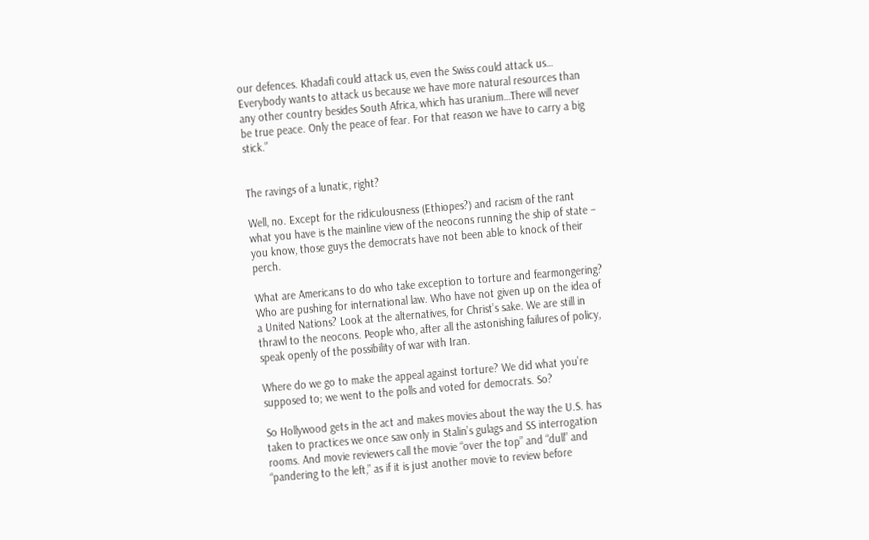our defences. Khadafi could attack us, even the Swiss could attack us… Everybody wants to attack us because we have more natural resources than any other country besides South Africa, which has uranium…There will never be true peace. Only the peace of fear. For that reason we have to carry a big stick.”


The ravings of a lunatic, right?

Well, no. Except for the ridiculousness (Ethiopes?) and racism of the rant what you have is the mainline view of the neocons running the ship of state – you know, those guys the democrats have not been able to knock of their perch.

What are Americans to do who take exception to torture and fearmongering? Who are pushing for international law. Who have not given up on the idea of a United Nations? Look at the alternatives, for Christ’s sake. We are still in thrawl to the neocons. People who, after all the astonishing failures of policy, speak openly of the possibility of war with Iran.

Where do we go to make the appeal against torture? We did what you’re supposed to; we went to the polls and voted for democrats. So?

So Hollywood gets in the act and makes movies about the way the U.S. has taken to practices we once saw only in Stalin’s gulags and SS interrogation rooms. And movie reviewers call the movie “over the top” and “dull” and “pandering to the left,” as if it is just another movie to review before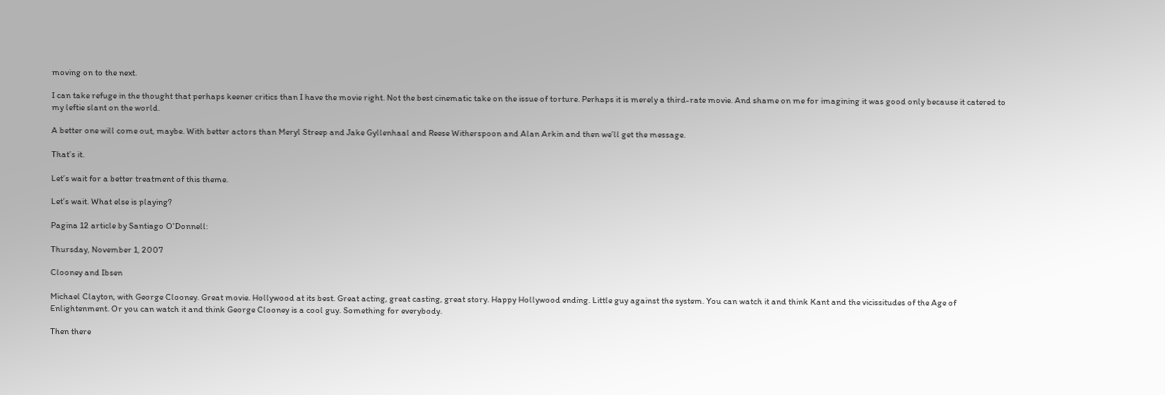moving on to the next.

I can take refuge in the thought that perhaps keener critics than I have the movie right. Not the best cinematic take on the issue of torture. Perhaps it is merely a third-rate movie. And shame on me for imagining it was good only because it catered to my leftie slant on the world.

A better one will come out, maybe. With better actors than Meryl Streep and Jake Gyllenhaal and Reese Witherspoon and Alan Arkin and then we’ll get the message.

That’s it.

Let’s wait for a better treatment of this theme.

Let’s wait. What else is playing?

Pagina 12 article by Santiago O'Donnell:

Thursday, November 1, 2007

Clooney and Ibsen

Michael Clayton, with George Clooney. Great movie. Hollywood at its best. Great acting, great casting, great story. Happy Hollywood ending. Little guy against the system. You can watch it and think Kant and the vicissitudes of the Age of Enlightenment. Or you can watch it and think George Clooney is a cool guy. Something for everybody.

Then there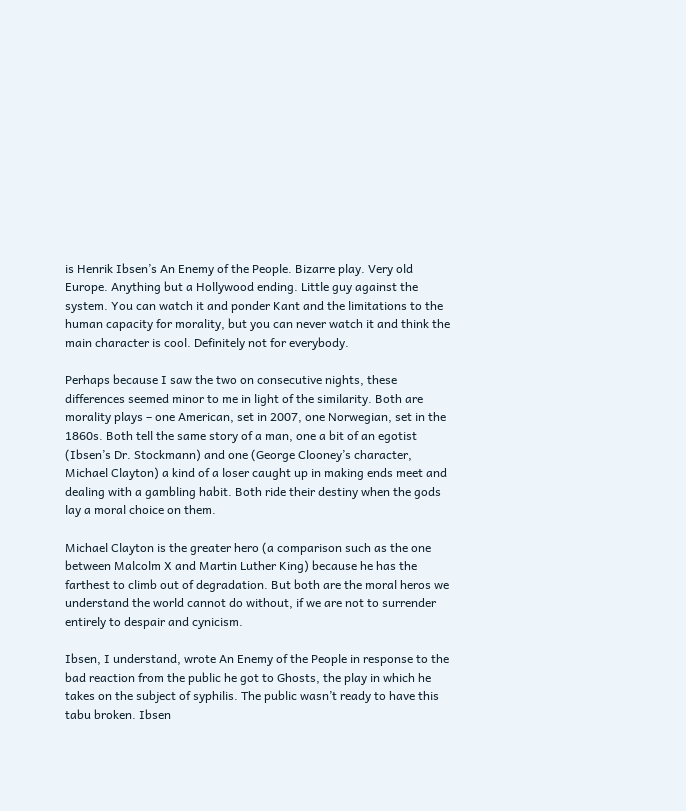is Henrik Ibsen’s An Enemy of the People. Bizarre play. Very old Europe. Anything but a Hollywood ending. Little guy against the system. You can watch it and ponder Kant and the limitations to the human capacity for morality, but you can never watch it and think the main character is cool. Definitely not for everybody.

Perhaps because I saw the two on consecutive nights, these differences seemed minor to me in light of the similarity. Both are morality plays – one American, set in 2007, one Norwegian, set in the 1860s. Both tell the same story of a man, one a bit of an egotist (Ibsen’s Dr. Stockmann) and one (George Clooney’s character, Michael Clayton) a kind of a loser caught up in making ends meet and dealing with a gambling habit. Both ride their destiny when the gods lay a moral choice on them.

Michael Clayton is the greater hero (a comparison such as the one between Malcolm X and Martin Luther King) because he has the farthest to climb out of degradation. But both are the moral heros we understand the world cannot do without, if we are not to surrender entirely to despair and cynicism.

Ibsen, I understand, wrote An Enemy of the People in response to the bad reaction from the public he got to Ghosts, the play in which he takes on the subject of syphilis. The public wasn’t ready to have this tabu broken. Ibsen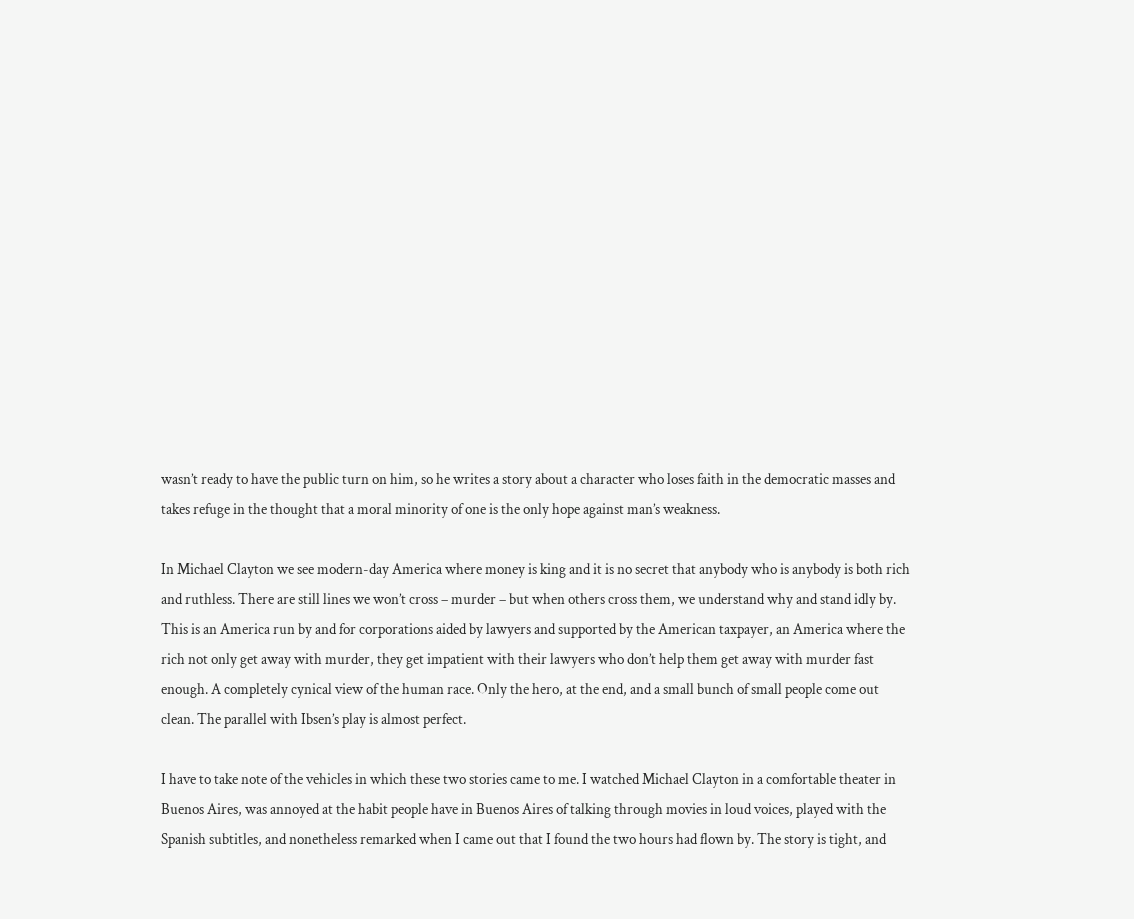wasn’t ready to have the public turn on him, so he writes a story about a character who loses faith in the democratic masses and takes refuge in the thought that a moral minority of one is the only hope against man’s weakness.

In Michael Clayton we see modern-day America where money is king and it is no secret that anybody who is anybody is both rich and ruthless. There are still lines we won’t cross – murder – but when others cross them, we understand why and stand idly by. This is an America run by and for corporations aided by lawyers and supported by the American taxpayer, an America where the rich not only get away with murder, they get impatient with their lawyers who don’t help them get away with murder fast enough. A completely cynical view of the human race. Only the hero, at the end, and a small bunch of small people come out clean. The parallel with Ibsen’s play is almost perfect.

I have to take note of the vehicles in which these two stories came to me. I watched Michael Clayton in a comfortable theater in Buenos Aires, was annoyed at the habit people have in Buenos Aires of talking through movies in loud voices, played with the Spanish subtitles, and nonetheless remarked when I came out that I found the two hours had flown by. The story is tight, and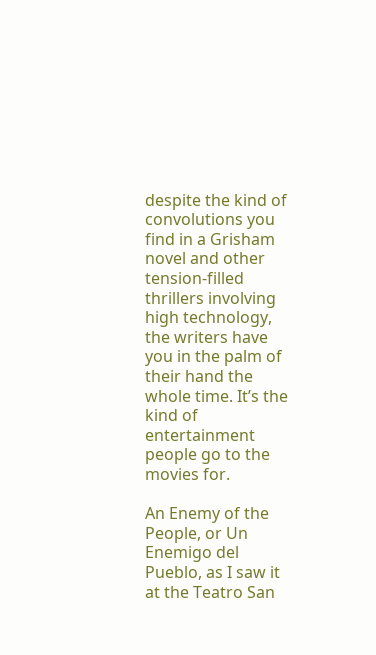despite the kind of convolutions you find in a Grisham novel and other tension-filled thrillers involving high technology, the writers have you in the palm of their hand the whole time. It’s the kind of entertainment people go to the movies for.

An Enemy of the People, or Un Enemigo del Pueblo, as I saw it at the Teatro San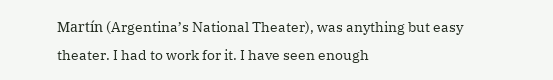Martín (Argentina’s National Theater), was anything but easy theater. I had to work for it. I have seen enough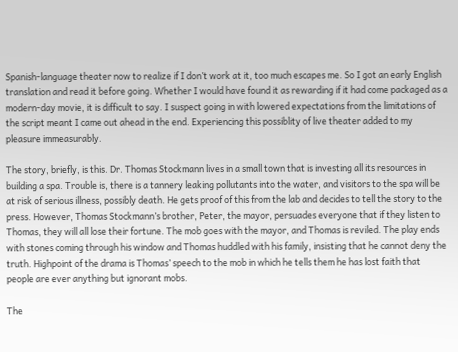Spanish-language theater now to realize if I don’t work at it, too much escapes me. So I got an early English translation and read it before going. Whether I would have found it as rewarding if it had come packaged as a modern-day movie, it is difficult to say. I suspect going in with lowered expectations from the limitations of the script meant I came out ahead in the end. Experiencing this possiblity of live theater added to my pleasure immeasurably.

The story, briefly, is this. Dr. Thomas Stockmann lives in a small town that is investing all its resources in building a spa. Trouble is, there is a tannery leaking pollutants into the water, and visitors to the spa will be at risk of serious illness, possibly death. He gets proof of this from the lab and decides to tell the story to the press. However, Thomas Stockmann’s brother, Peter, the mayor, persuades everyone that if they listen to Thomas, they will all lose their fortune. The mob goes with the mayor, and Thomas is reviled. The play ends with stones coming through his window and Thomas huddled with his family, insisting that he cannot deny the truth. Highpoint of the drama is Thomas’ speech to the mob in which he tells them he has lost faith that people are ever anything but ignorant mobs.

The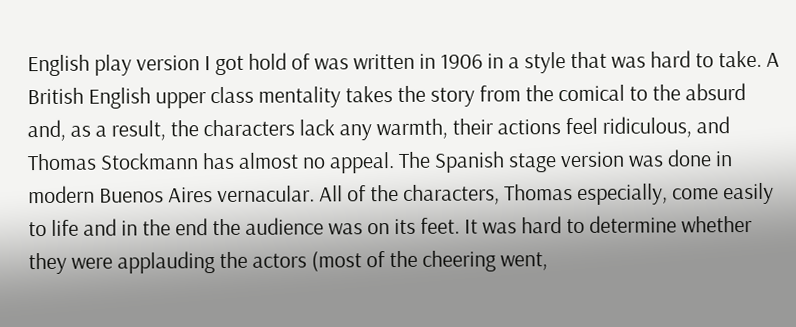English play version I got hold of was written in 1906 in a style that was hard to take. A British English upper class mentality takes the story from the comical to the absurd and, as a result, the characters lack any warmth, their actions feel ridiculous, and Thomas Stockmann has almost no appeal. The Spanish stage version was done in modern Buenos Aires vernacular. All of the characters, Thomas especially, come easily to life and in the end the audience was on its feet. It was hard to determine whether they were applauding the actors (most of the cheering went,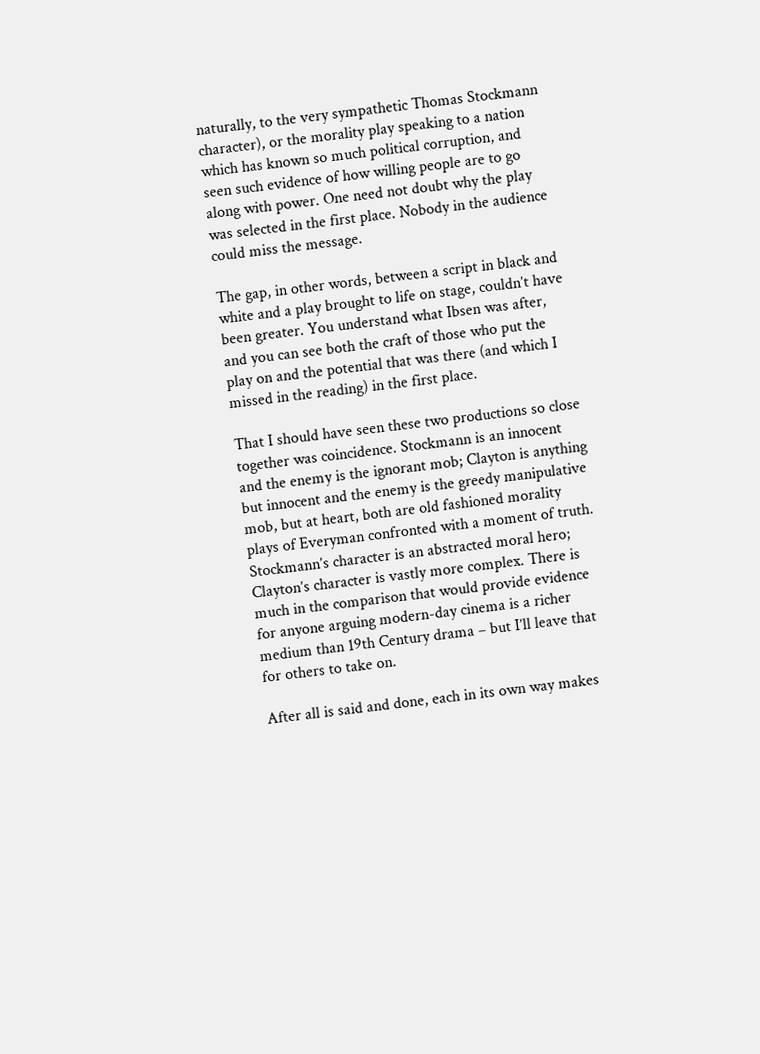naturally, to the very sympathetic Thomas Stockmann character), or the morality play speaking to a nation which has known so much political corruption, and seen such evidence of how willing people are to go along with power. One need not doubt why the play was selected in the first place. Nobody in the audience could miss the message.

The gap, in other words, between a script in black and white and a play brought to life on stage, couldn’t have been greater. You understand what Ibsen was after, and you can see both the craft of those who put the play on and the potential that was there (and which I missed in the reading) in the first place.

That I should have seen these two productions so close together was coincidence. Stockmann is an innocent and the enemy is the ignorant mob; Clayton is anything but innocent and the enemy is the greedy manipulative mob, but at heart, both are old fashioned morality plays of Everyman confronted with a moment of truth. Stockmann’s character is an abstracted moral hero; Clayton’s character is vastly more complex. There is much in the comparison that would provide evidence for anyone arguing modern-day cinema is a richer medium than 19th Century drama – but I’ll leave that for others to take on.

After all is said and done, each in its own way makes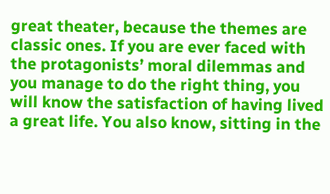great theater, because the themes are classic ones. If you are ever faced with the protagonists’ moral dilemmas and you manage to do the right thing, you will know the satisfaction of having lived a great life. You also know, sitting in the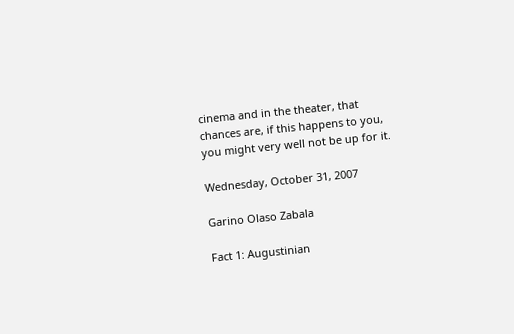cinema and in the theater, that chances are, if this happens to you, you might very well not be up for it.

Wednesday, October 31, 2007

Garino Olaso Zabala

Fact 1: Augustinian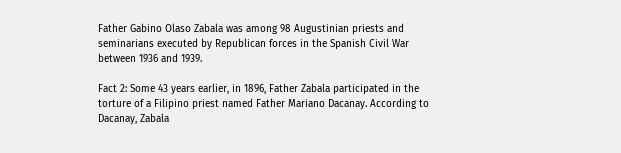Father Gabino Olaso Zabala was among 98 Augustinian priests and seminarians executed by Republican forces in the Spanish Civil War between 1936 and 1939.

Fact 2: Some 43 years earlier, in 1896, Father Zabala participated in the torture of a Filipino priest named Father Mariano Dacanay. According to Dacanay, Zabala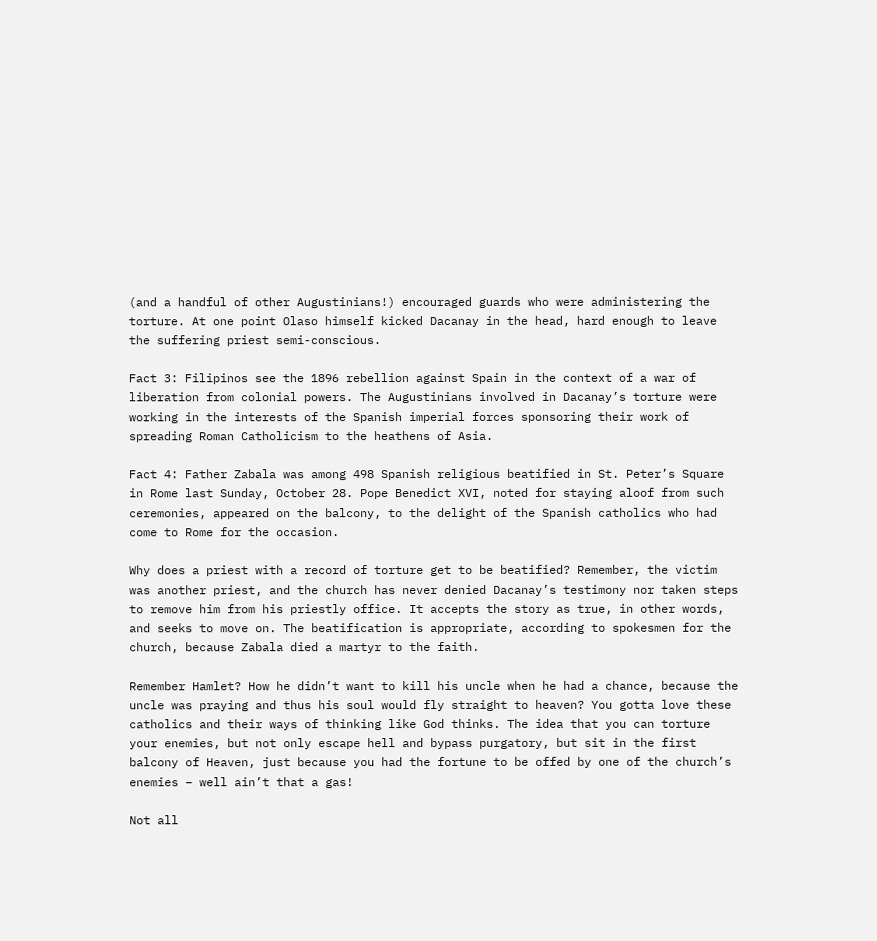(and a handful of other Augustinians!) encouraged guards who were administering the torture. At one point Olaso himself kicked Dacanay in the head, hard enough to leave the suffering priest semi-conscious.

Fact 3: Filipinos see the 1896 rebellion against Spain in the context of a war of liberation from colonial powers. The Augustinians involved in Dacanay’s torture were working in the interests of the Spanish imperial forces sponsoring their work of spreading Roman Catholicism to the heathens of Asia.

Fact 4: Father Zabala was among 498 Spanish religious beatified in St. Peter’s Square in Rome last Sunday, October 28. Pope Benedict XVI, noted for staying aloof from such ceremonies, appeared on the balcony, to the delight of the Spanish catholics who had come to Rome for the occasion.

Why does a priest with a record of torture get to be beatified? Remember, the victim was another priest, and the church has never denied Dacanay’s testimony nor taken steps to remove him from his priestly office. It accepts the story as true, in other words, and seeks to move on. The beatification is appropriate, according to spokesmen for the church, because Zabala died a martyr to the faith.

Remember Hamlet? How he didn’t want to kill his uncle when he had a chance, because the uncle was praying and thus his soul would fly straight to heaven? You gotta love these catholics and their ways of thinking like God thinks. The idea that you can torture your enemies, but not only escape hell and bypass purgatory, but sit in the first balcony of Heaven, just because you had the fortune to be offed by one of the church’s enemies – well ain’t that a gas!

Not all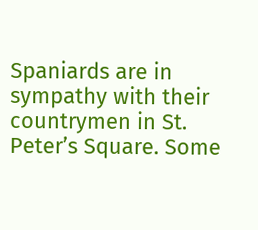Spaniards are in sympathy with their countrymen in St. Peter’s Square. Some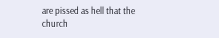are pissed as hell that the church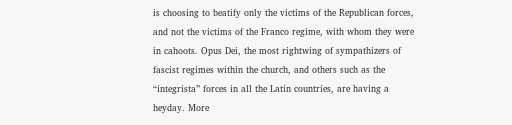is choosing to beatify only the victims of the Republican forces, and not the victims of the Franco regime, with whom they were in cahoots. Opus Dei, the most rightwing of sympathizers of fascist regimes within the church, and others such as the “integrista” forces in all the Latin countries, are having a heyday. More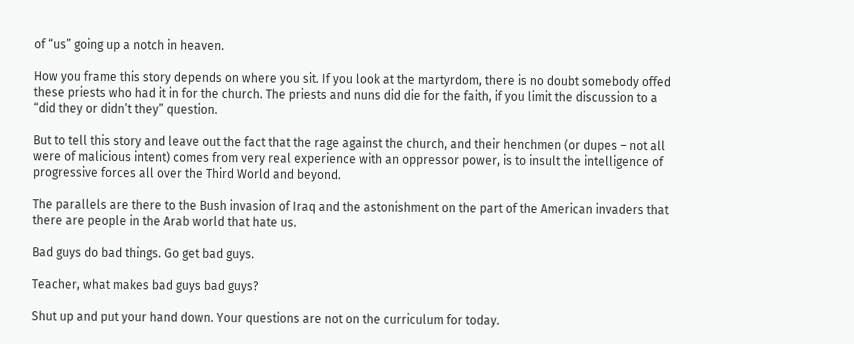of “us” going up a notch in heaven.

How you frame this story depends on where you sit. If you look at the martyrdom, there is no doubt somebody offed these priests who had it in for the church. The priests and nuns did die for the faith, if you limit the discussion to a “did they or didn’t they” question.

But to tell this story and leave out the fact that the rage against the church, and their henchmen (or dupes – not all were of malicious intent) comes from very real experience with an oppressor power, is to insult the intelligence of progressive forces all over the Third World and beyond.

The parallels are there to the Bush invasion of Iraq and the astonishment on the part of the American invaders that there are people in the Arab world that hate us.

Bad guys do bad things. Go get bad guys.

Teacher, what makes bad guys bad guys?

Shut up and put your hand down. Your questions are not on the curriculum for today.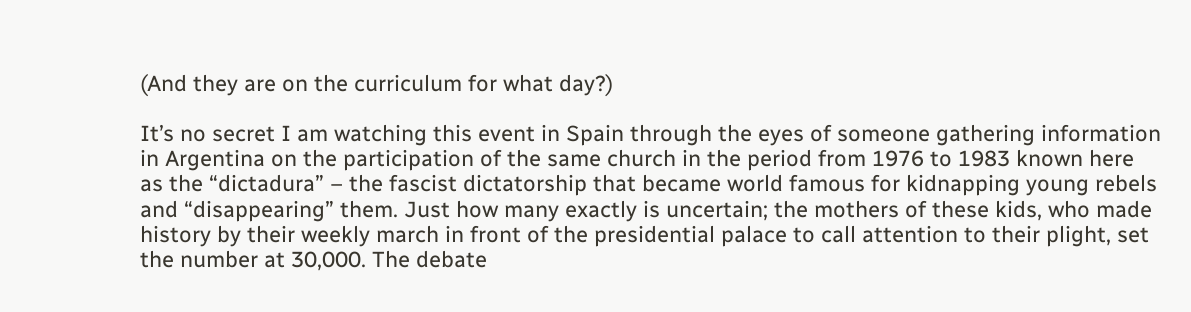(And they are on the curriculum for what day?)

It’s no secret I am watching this event in Spain through the eyes of someone gathering information in Argentina on the participation of the same church in the period from 1976 to 1983 known here as the “dictadura” – the fascist dictatorship that became world famous for kidnapping young rebels and “disappearing” them. Just how many exactly is uncertain; the mothers of these kids, who made history by their weekly march in front of the presidential palace to call attention to their plight, set the number at 30,000. The debate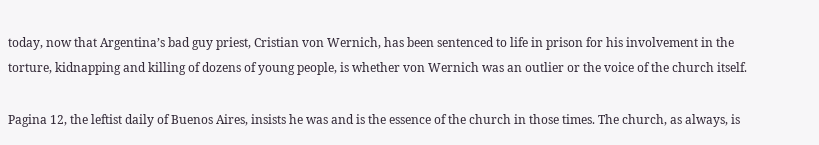today, now that Argentina’s bad guy priest, Cristian von Wernich, has been sentenced to life in prison for his involvement in the torture, kidnapping and killing of dozens of young people, is whether von Wernich was an outlier or the voice of the church itself.

Pagina 12, the leftist daily of Buenos Aires, insists he was and is the essence of the church in those times. The church, as always, is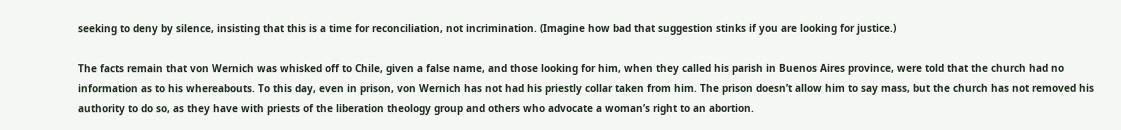seeking to deny by silence, insisting that this is a time for reconciliation, not incrimination. (Imagine how bad that suggestion stinks if you are looking for justice.)

The facts remain that von Wernich was whisked off to Chile, given a false name, and those looking for him, when they called his parish in Buenos Aires province, were told that the church had no information as to his whereabouts. To this day, even in prison, von Wernich has not had his priestly collar taken from him. The prison doesn’t allow him to say mass, but the church has not removed his authority to do so, as they have with priests of the liberation theology group and others who advocate a woman’s right to an abortion.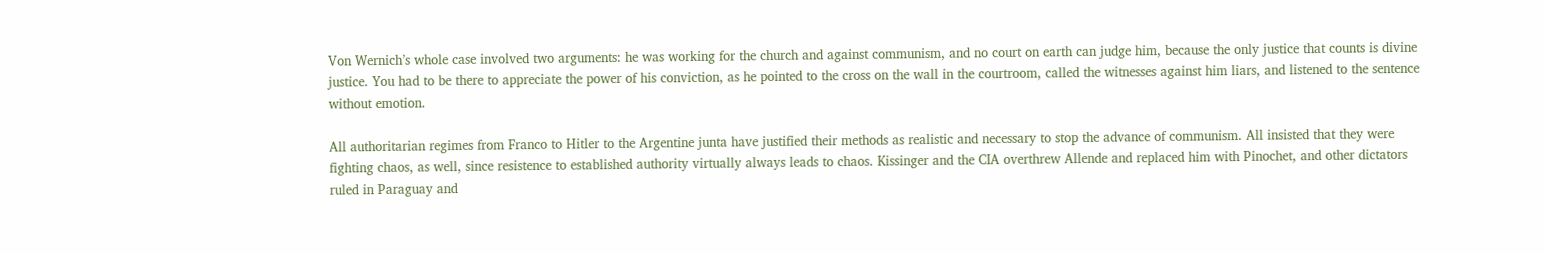Von Wernich’s whole case involved two arguments: he was working for the church and against communism, and no court on earth can judge him, because the only justice that counts is divine justice. You had to be there to appreciate the power of his conviction, as he pointed to the cross on the wall in the courtroom, called the witnesses against him liars, and listened to the sentence without emotion.

All authoritarian regimes from Franco to Hitler to the Argentine junta have justified their methods as realistic and necessary to stop the advance of communism. All insisted that they were fighting chaos, as well, since resistence to established authority virtually always leads to chaos. Kissinger and the CIA overthrew Allende and replaced him with Pinochet, and other dictators ruled in Paraguay and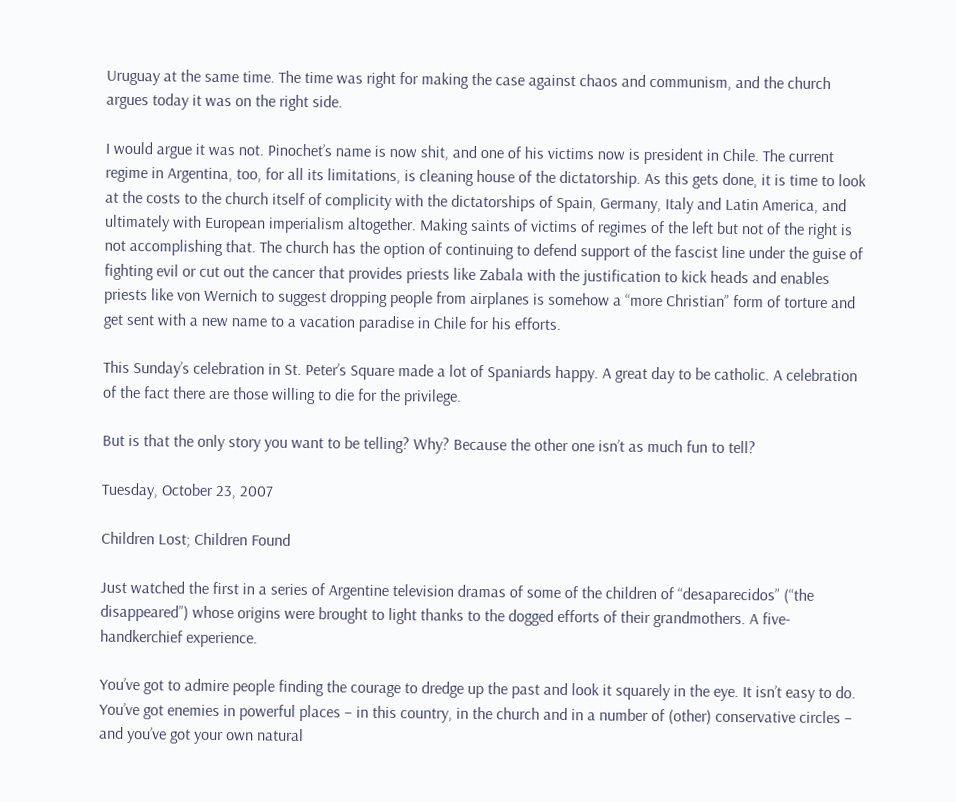Uruguay at the same time. The time was right for making the case against chaos and communism, and the church argues today it was on the right side.

I would argue it was not. Pinochet’s name is now shit, and one of his victims now is president in Chile. The current regime in Argentina, too, for all its limitations, is cleaning house of the dictatorship. As this gets done, it is time to look at the costs to the church itself of complicity with the dictatorships of Spain, Germany, Italy and Latin America, and ultimately with European imperialism altogether. Making saints of victims of regimes of the left but not of the right is not accomplishing that. The church has the option of continuing to defend support of the fascist line under the guise of fighting evil or cut out the cancer that provides priests like Zabala with the justification to kick heads and enables priests like von Wernich to suggest dropping people from airplanes is somehow a “more Christian” form of torture and get sent with a new name to a vacation paradise in Chile for his efforts.

This Sunday’s celebration in St. Peter’s Square made a lot of Spaniards happy. A great day to be catholic. A celebration of the fact there are those willing to die for the privilege.

But is that the only story you want to be telling? Why? Because the other one isn’t as much fun to tell?

Tuesday, October 23, 2007

Children Lost; Children Found

Just watched the first in a series of Argentine television dramas of some of the children of “desaparecidos” (“the disappeared”) whose origins were brought to light thanks to the dogged efforts of their grandmothers. A five-handkerchief experience.

You’ve got to admire people finding the courage to dredge up the past and look it squarely in the eye. It isn’t easy to do. You’ve got enemies in powerful places – in this country, in the church and in a number of (other) conservative circles – and you’ve got your own natural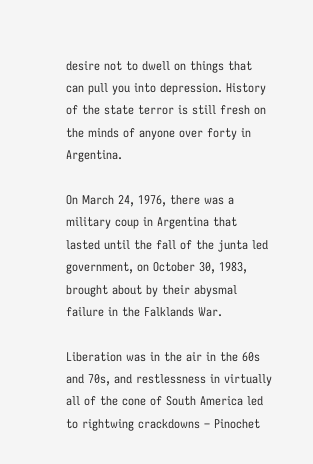desire not to dwell on things that can pull you into depression. History of the state terror is still fresh on the minds of anyone over forty in Argentina.

On March 24, 1976, there was a military coup in Argentina that lasted until the fall of the junta led government, on October 30, 1983, brought about by their abysmal failure in the Falklands War.

Liberation was in the air in the 60s and 70s, and restlessness in virtually all of the cone of South America led to rightwing crackdowns – Pinochet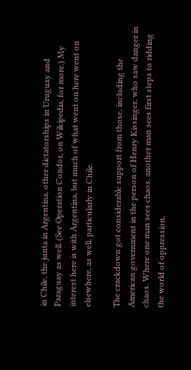in Chile, the junta in Argentina, other dictatorships in Uruguay and Paraguay as well. (See Operation Condor, on Wikipedia, for more.) My interest here is with Argentina, but much of what went on here went on elsewhere, as well, particularly in Chile.

The crackdown got considerable support from those, including the American government in the person of Henry Kissinger, who saw danger in chaos. Where one man sees chaos, another man sees first steps to ridding the world of oppression,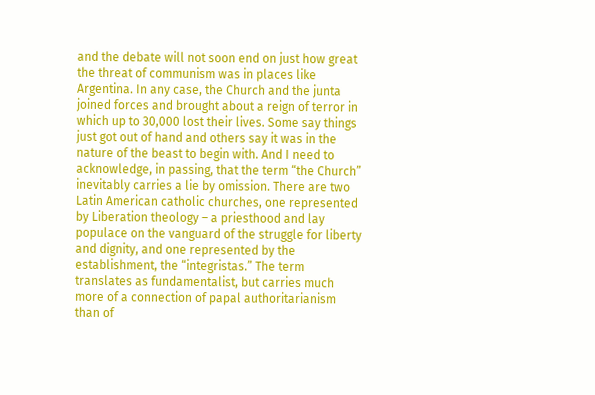and the debate will not soon end on just how great the threat of communism was in places like Argentina. In any case, the Church and the junta joined forces and brought about a reign of terror in which up to 30,000 lost their lives. Some say things just got out of hand and others say it was in the nature of the beast to begin with. And I need to acknowledge, in passing, that the term “the Church” inevitably carries a lie by omission. There are two Latin American catholic churches, one represented by Liberation theology – a priesthood and lay populace on the vanguard of the struggle for liberty and dignity, and one represented by the establishment, the “integristas.” The term translates as fundamentalist, but carries much more of a connection of papal authoritarianism than of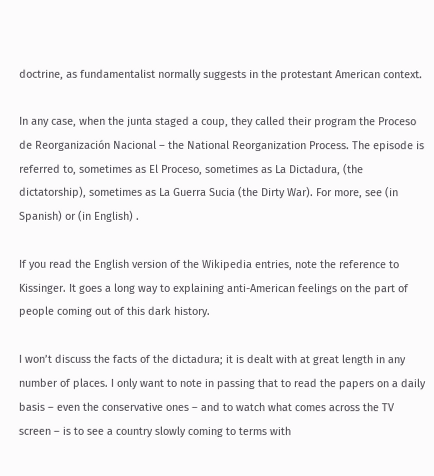doctrine, as fundamentalist normally suggests in the protestant American context.

In any case, when the junta staged a coup, they called their program the Proceso de Reorganización Nacional – the National Reorganization Process. The episode is referred to, sometimes as El Proceso, sometimes as La Dictadura, (the dictatorship), sometimes as La Guerra Sucia (the Dirty War). For more, see (in Spanish) or (in English) .

If you read the English version of the Wikipedia entries, note the reference to Kissinger. It goes a long way to explaining anti-American feelings on the part of people coming out of this dark history.

I won’t discuss the facts of the dictadura; it is dealt with at great length in any number of places. I only want to note in passing that to read the papers on a daily basis – even the conservative ones – and to watch what comes across the TV screen – is to see a country slowly coming to terms with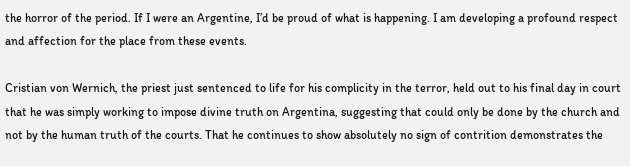the horror of the period. If I were an Argentine, I’d be proud of what is happening. I am developing a profound respect and affection for the place from these events.

Cristian von Wernich, the priest just sentenced to life for his complicity in the terror, held out to his final day in court that he was simply working to impose divine truth on Argentina, suggesting that could only be done by the church and not by the human truth of the courts. That he continues to show absolutely no sign of contrition demonstrates the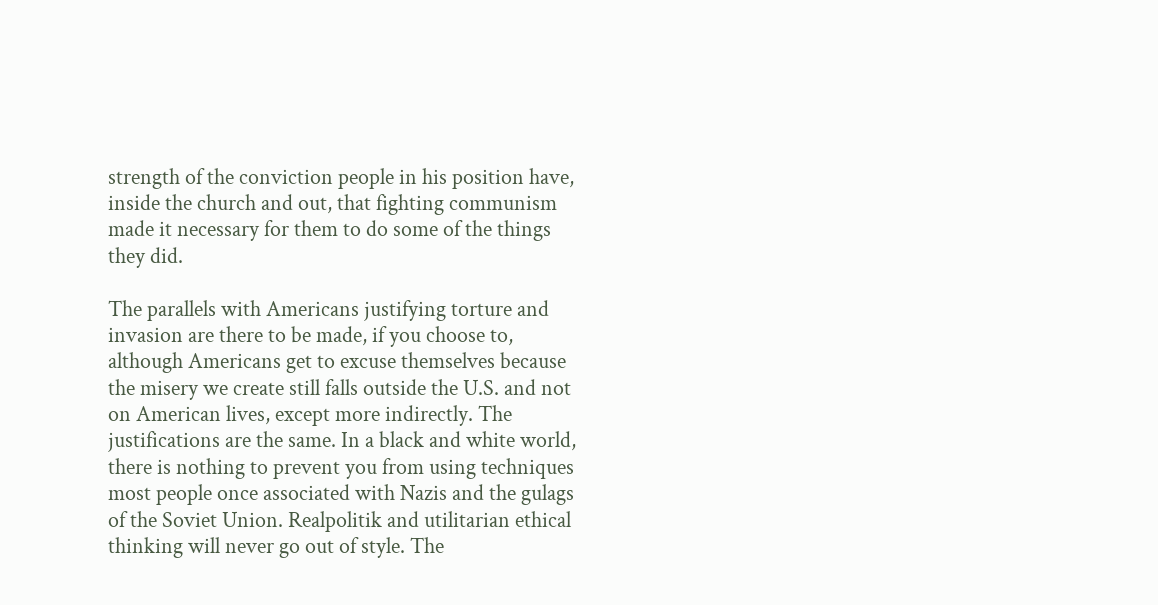strength of the conviction people in his position have, inside the church and out, that fighting communism made it necessary for them to do some of the things they did.

The parallels with Americans justifying torture and invasion are there to be made, if you choose to, although Americans get to excuse themselves because the misery we create still falls outside the U.S. and not on American lives, except more indirectly. The justifications are the same. In a black and white world, there is nothing to prevent you from using techniques most people once associated with Nazis and the gulags of the Soviet Union. Realpolitik and utilitarian ethical thinking will never go out of style. The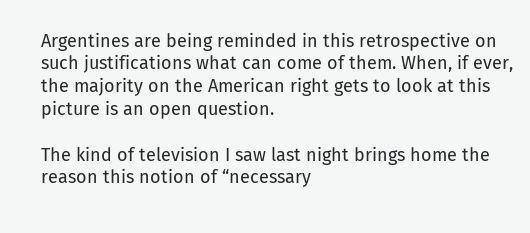Argentines are being reminded in this retrospective on such justifications what can come of them. When, if ever, the majority on the American right gets to look at this picture is an open question.

The kind of television I saw last night brings home the reason this notion of “necessary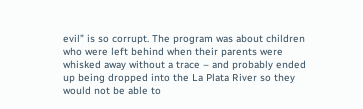evil” is so corrupt. The program was about children who were left behind when their parents were whisked away without a trace – and probably ended up being dropped into the La Plata River so they would not be able to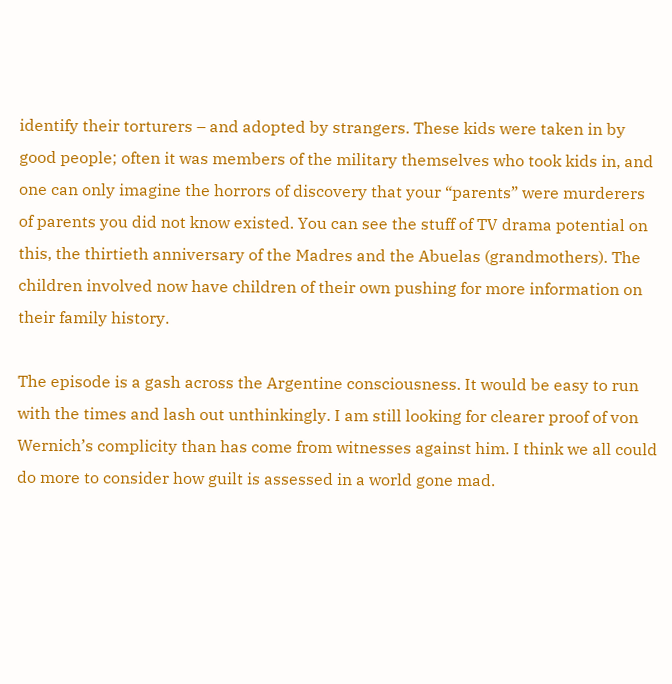identify their torturers – and adopted by strangers. These kids were taken in by good people; often it was members of the military themselves who took kids in, and one can only imagine the horrors of discovery that your “parents” were murderers of parents you did not know existed. You can see the stuff of TV drama potential on this, the thirtieth anniversary of the Madres and the Abuelas (grandmothers). The children involved now have children of their own pushing for more information on their family history.

The episode is a gash across the Argentine consciousness. It would be easy to run with the times and lash out unthinkingly. I am still looking for clearer proof of von Wernich’s complicity than has come from witnesses against him. I think we all could do more to consider how guilt is assessed in a world gone mad.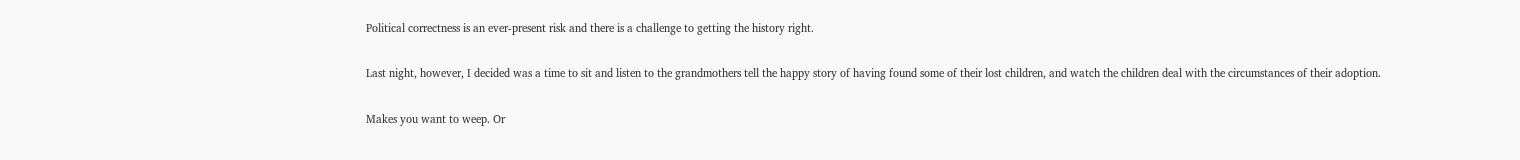Political correctness is an ever-present risk and there is a challenge to getting the history right.

Last night, however, I decided was a time to sit and listen to the grandmothers tell the happy story of having found some of their lost children, and watch the children deal with the circumstances of their adoption.

Makes you want to weep. Or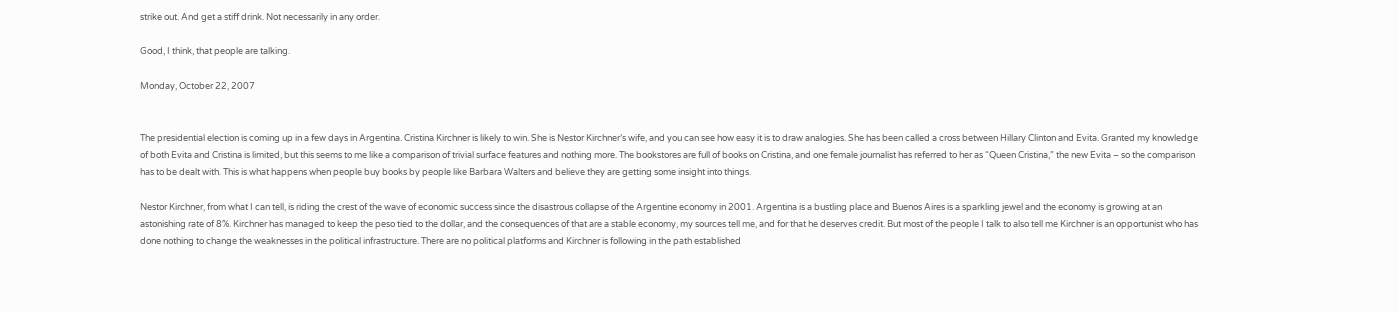strike out. And get a stiff drink. Not necessarily in any order.

Good, I think, that people are talking.

Monday, October 22, 2007


The presidential election is coming up in a few days in Argentina. Cristina Kirchner is likely to win. She is Nestor Kirchner’s wife, and you can see how easy it is to draw analogies. She has been called a cross between Hillary Clinton and Evita. Granted my knowledge of both Evita and Cristina is limited, but this seems to me like a comparison of trivial surface features and nothing more. The bookstores are full of books on Cristina, and one female journalist has referred to her as “Queen Cristina,” the new Evita – so the comparison has to be dealt with. This is what happens when people buy books by people like Barbara Walters and believe they are getting some insight into things.

Nestor Kirchner, from what I can tell, is riding the crest of the wave of economic success since the disastrous collapse of the Argentine economy in 2001. Argentina is a bustling place and Buenos Aires is a sparkling jewel and the economy is growing at an astonishing rate of 8%. Kirchner has managed to keep the peso tied to the dollar, and the consequences of that are a stable economy, my sources tell me, and for that he deserves credit. But most of the people I talk to also tell me Kirchner is an opportunist who has done nothing to change the weaknesses in the political infrastructure. There are no political platforms and Kirchner is following in the path established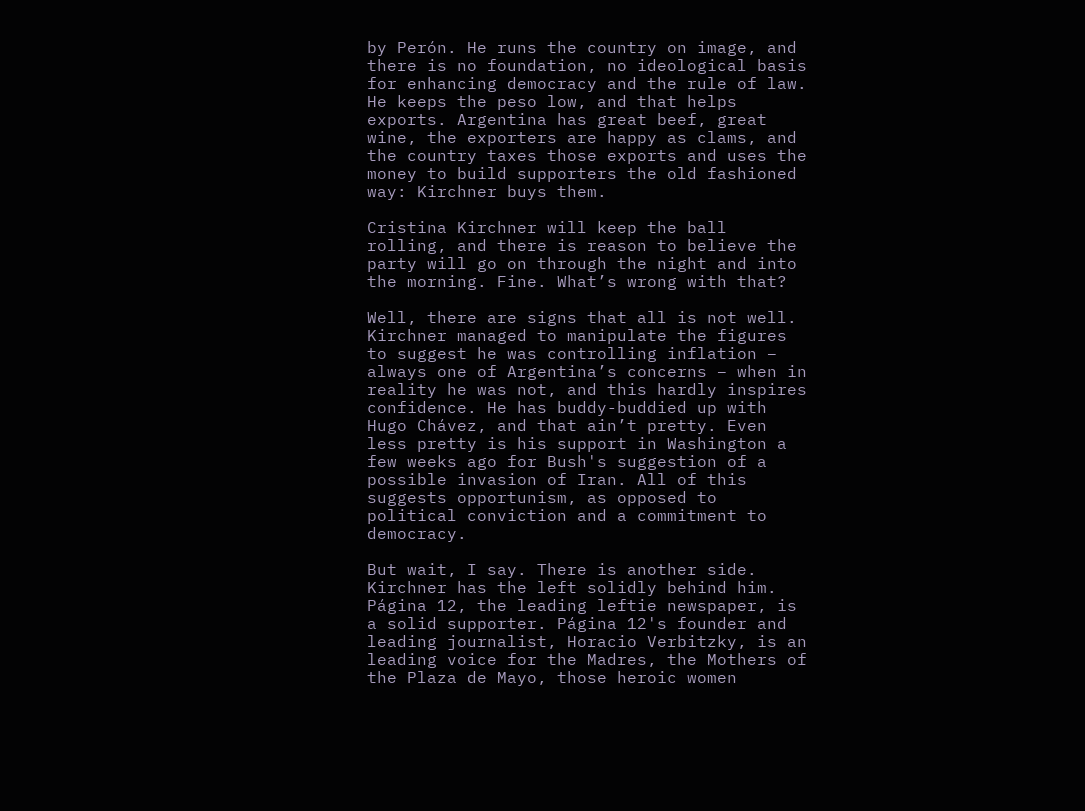by Perón. He runs the country on image, and there is no foundation, no ideological basis for enhancing democracy and the rule of law. He keeps the peso low, and that helps exports. Argentina has great beef, great wine, the exporters are happy as clams, and the country taxes those exports and uses the money to build supporters the old fashioned way: Kirchner buys them.

Cristina Kirchner will keep the ball rolling, and there is reason to believe the party will go on through the night and into the morning. Fine. What’s wrong with that?

Well, there are signs that all is not well. Kirchner managed to manipulate the figures to suggest he was controlling inflation – always one of Argentina’s concerns – when in reality he was not, and this hardly inspires confidence. He has buddy-buddied up with Hugo Chávez, and that ain’t pretty. Even less pretty is his support in Washington a few weeks ago for Bush's suggestion of a possible invasion of Iran. All of this suggests opportunism, as opposed to political conviction and a commitment to democracy.

But wait, I say. There is another side. Kirchner has the left solidly behind him. Página 12, the leading leftie newspaper, is a solid supporter. Página 12's founder and leading journalist, Horacio Verbitzky, is an leading voice for the Madres, the Mothers of the Plaza de Mayo, those heroic women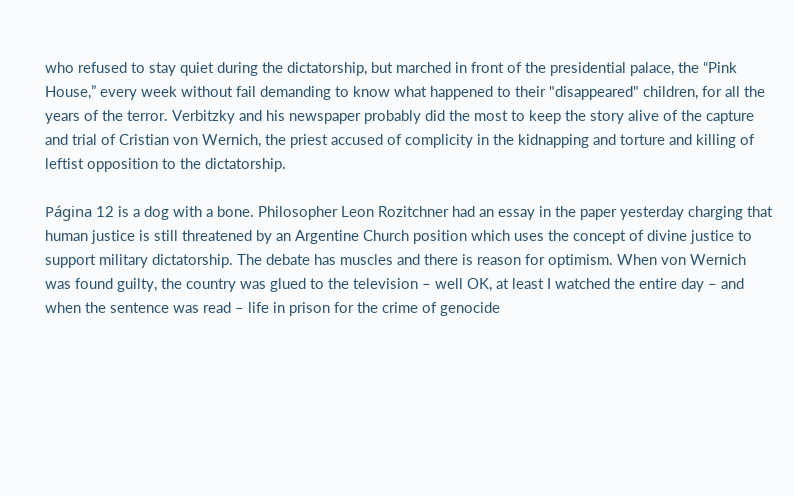who refused to stay quiet during the dictatorship, but marched in front of the presidential palace, the “Pink House,” every week without fail demanding to know what happened to their "disappeared" children, for all the years of the terror. Verbitzky and his newspaper probably did the most to keep the story alive of the capture and trial of Cristian von Wernich, the priest accused of complicity in the kidnapping and torture and killing of leftist opposition to the dictatorship.

Página 12 is a dog with a bone. Philosopher Leon Rozitchner had an essay in the paper yesterday charging that human justice is still threatened by an Argentine Church position which uses the concept of divine justice to support military dictatorship. The debate has muscles and there is reason for optimism. When von Wernich was found guilty, the country was glued to the television – well OK, at least I watched the entire day – and when the sentence was read – life in prison for the crime of genocide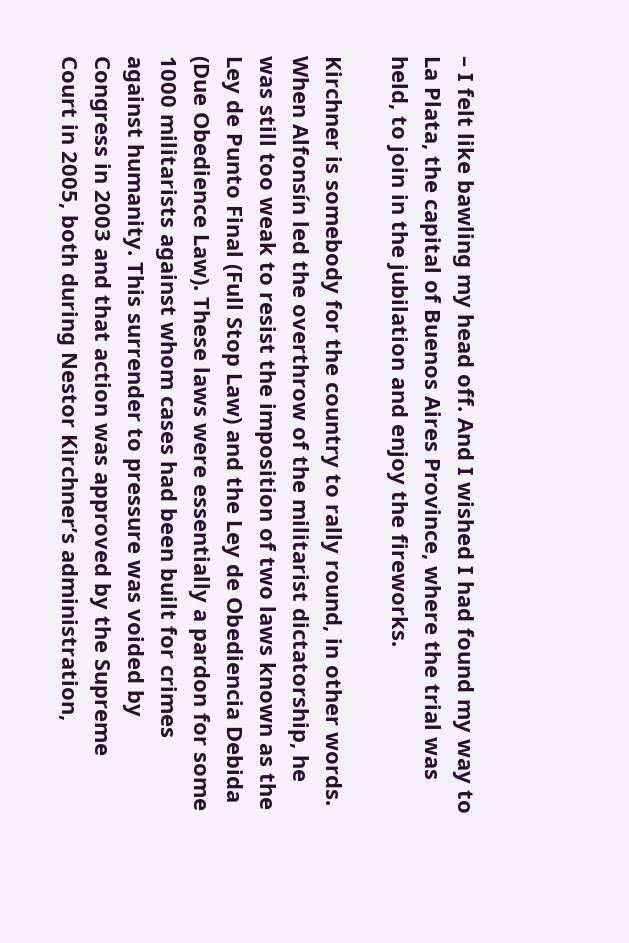– I felt like bawling my head off. And I wished I had found my way to La Plata, the capital of Buenos Aires Province, where the trial was held, to join in the jubilation and enjoy the fireworks.

Kirchner is somebody for the country to rally round, in other words. When Alfonsín led the overthrow of the militarist dictatorship, he was still too weak to resist the imposition of two laws known as the Ley de Punto Final (Full Stop Law) and the Ley de Obediencia Debida (Due Obedience Law). These laws were essentially a pardon for some 1000 militarists against whom cases had been built for crimes against humanity. This surrender to pressure was voided by Congress in 2003 and that action was approved by the Supreme Court in 2005, both during Nestor Kirchner’s administration,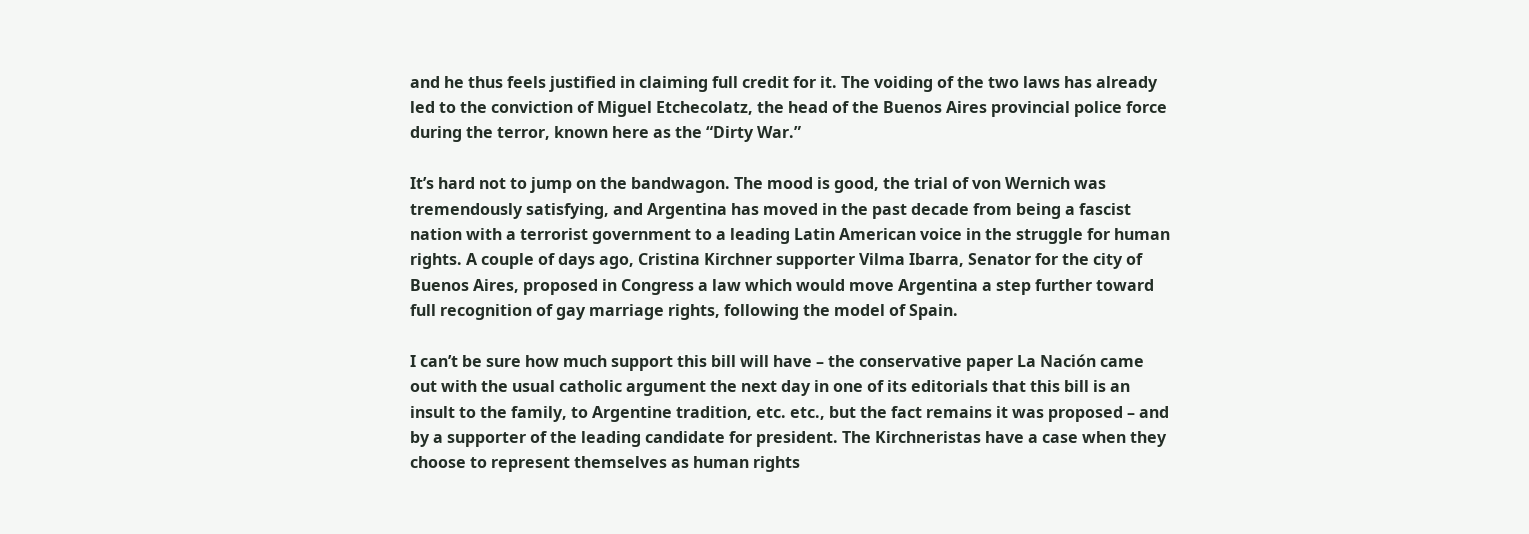and he thus feels justified in claiming full credit for it. The voiding of the two laws has already led to the conviction of Miguel Etchecolatz, the head of the Buenos Aires provincial police force during the terror, known here as the “Dirty War.”

It’s hard not to jump on the bandwagon. The mood is good, the trial of von Wernich was tremendously satisfying, and Argentina has moved in the past decade from being a fascist nation with a terrorist government to a leading Latin American voice in the struggle for human rights. A couple of days ago, Cristina Kirchner supporter Vilma Ibarra, Senator for the city of Buenos Aires, proposed in Congress a law which would move Argentina a step further toward full recognition of gay marriage rights, following the model of Spain.

I can’t be sure how much support this bill will have – the conservative paper La Nación came out with the usual catholic argument the next day in one of its editorials that this bill is an insult to the family, to Argentine tradition, etc. etc., but the fact remains it was proposed – and by a supporter of the leading candidate for president. The Kirchneristas have a case when they choose to represent themselves as human rights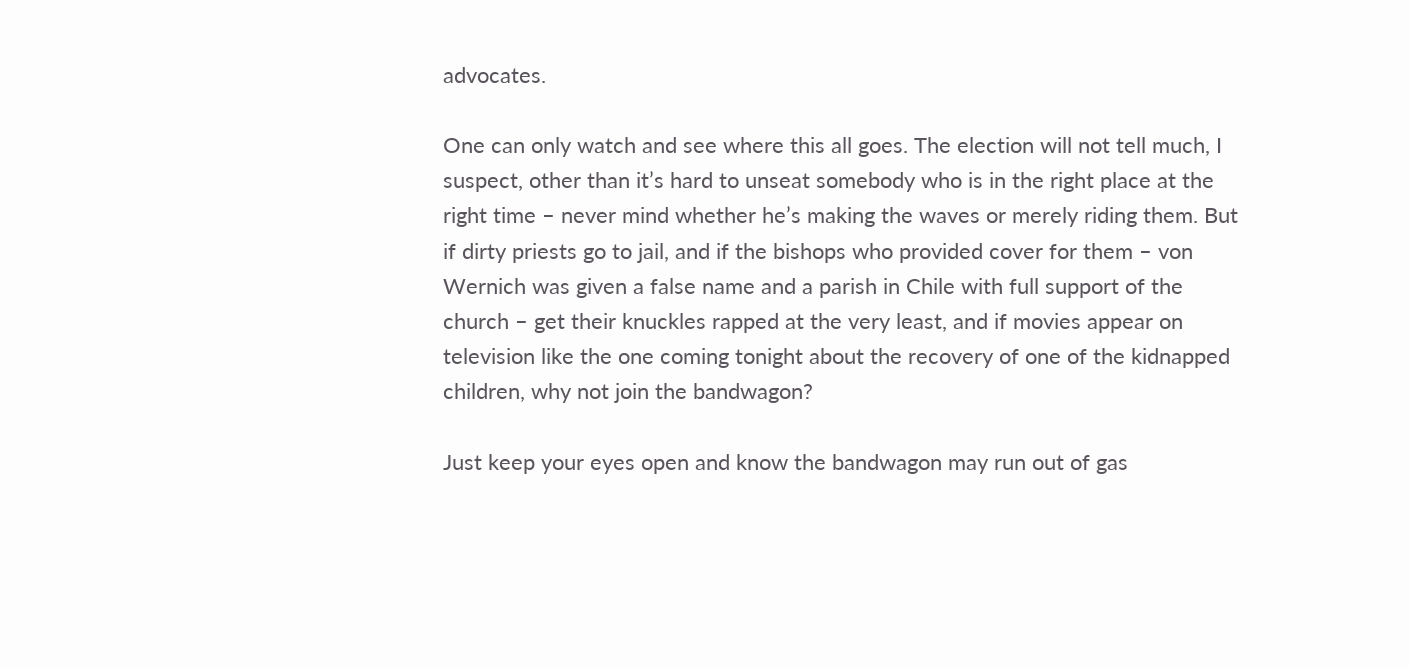advocates.

One can only watch and see where this all goes. The election will not tell much, I suspect, other than it’s hard to unseat somebody who is in the right place at the right time – never mind whether he’s making the waves or merely riding them. But if dirty priests go to jail, and if the bishops who provided cover for them – von Wernich was given a false name and a parish in Chile with full support of the church – get their knuckles rapped at the very least, and if movies appear on television like the one coming tonight about the recovery of one of the kidnapped children, why not join the bandwagon?

Just keep your eyes open and know the bandwagon may run out of gas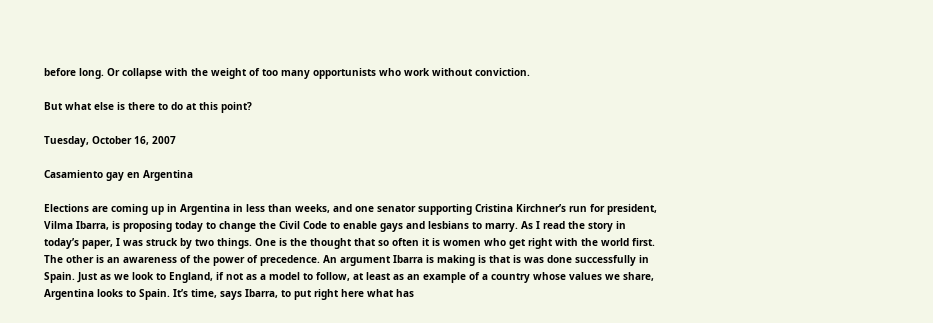before long. Or collapse with the weight of too many opportunists who work without conviction.

But what else is there to do at this point?

Tuesday, October 16, 2007

Casamiento gay en Argentina

Elections are coming up in Argentina in less than weeks, and one senator supporting Cristina Kirchner’s run for president, Vilma Ibarra, is proposing today to change the Civil Code to enable gays and lesbians to marry. As I read the story in today’s paper, I was struck by two things. One is the thought that so often it is women who get right with the world first. The other is an awareness of the power of precedence. An argument Ibarra is making is that is was done successfully in Spain. Just as we look to England, if not as a model to follow, at least as an example of a country whose values we share, Argentina looks to Spain. It’s time, says Ibarra, to put right here what has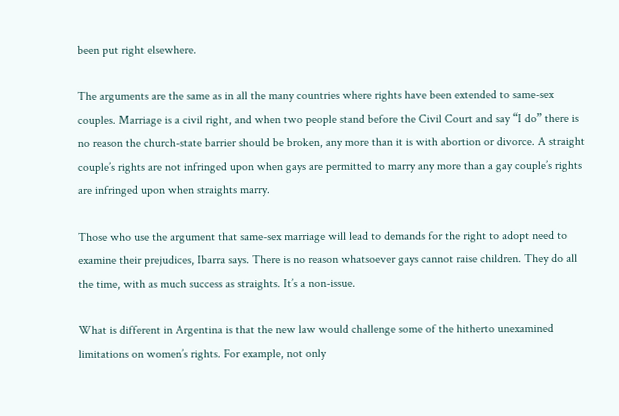been put right elsewhere.

The arguments are the same as in all the many countries where rights have been extended to same-sex couples. Marriage is a civil right, and when two people stand before the Civil Court and say “I do” there is no reason the church-state barrier should be broken, any more than it is with abortion or divorce. A straight couple’s rights are not infringed upon when gays are permitted to marry any more than a gay couple’s rights are infringed upon when straights marry.

Those who use the argument that same-sex marriage will lead to demands for the right to adopt need to examine their prejudices, Ibarra says. There is no reason whatsoever gays cannot raise children. They do all the time, with as much success as straights. It’s a non-issue.

What is different in Argentina is that the new law would challenge some of the hitherto unexamined limitations on women’s rights. For example, not only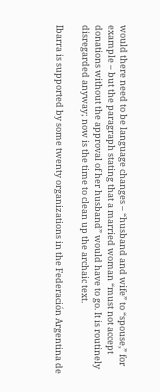would there need to be language changes – “husband and wife” to “spouse,” for example – but the paragraph stating that a married woman “must not accept donations without the approval of her husband” would have to go. It is routinely disregarded anyway; now is the time to clean up the archaic text.

Ibarra is supported by some twenty organizations in the Federación Argentina de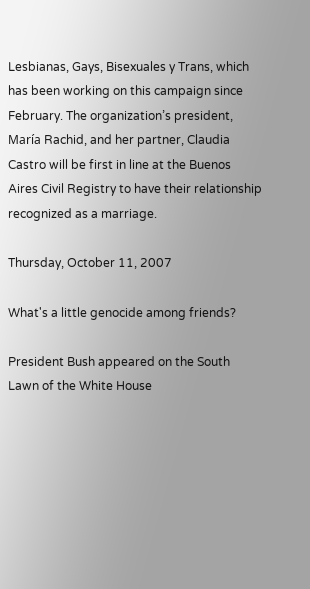Lesbianas, Gays, Bisexuales y Trans, which has been working on this campaign since February. The organization’s president, María Rachid, and her partner, Claudia Castro will be first in line at the Buenos Aires Civil Registry to have their relationship recognized as a marriage.

Thursday, October 11, 2007

What's a little genocide among friends?

President Bush appeared on the South Lawn of the White House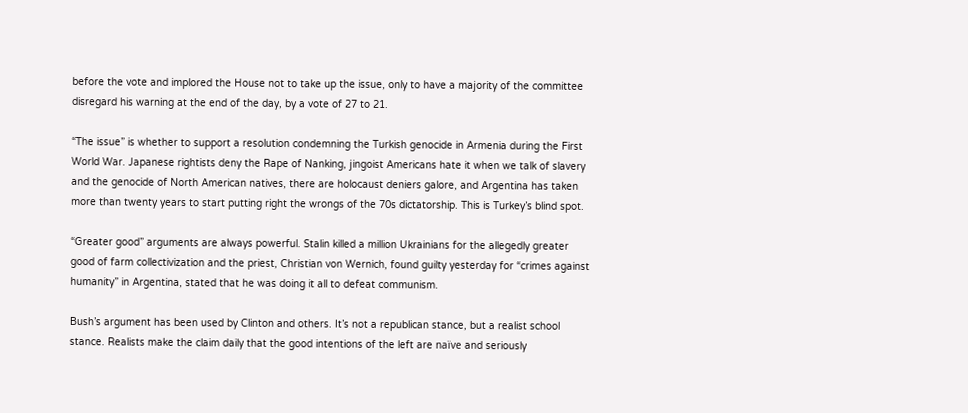before the vote and implored the House not to take up the issue, only to have a majority of the committee disregard his warning at the end of the day, by a vote of 27 to 21.

“The issue” is whether to support a resolution condemning the Turkish genocide in Armenia during the First World War. Japanese rightists deny the Rape of Nanking, jingoist Americans hate it when we talk of slavery and the genocide of North American natives, there are holocaust deniers galore, and Argentina has taken more than twenty years to start putting right the wrongs of the 70s dictatorship. This is Turkey’s blind spot.

“Greater good” arguments are always powerful. Stalin killed a million Ukrainians for the allegedly greater good of farm collectivization and the priest, Christian von Wernich, found guilty yesterday for “crimes against humanity” in Argentina, stated that he was doing it all to defeat communism.

Bush’s argument has been used by Clinton and others. It’s not a republican stance, but a realist school stance. Realists make the claim daily that the good intentions of the left are naïve and seriously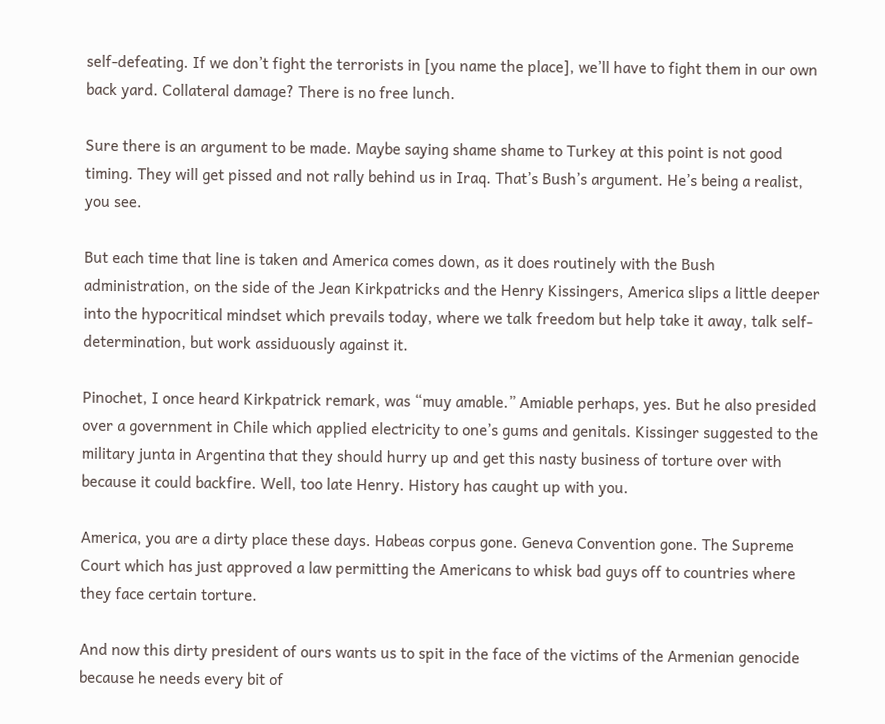self-defeating. If we don’t fight the terrorists in [you name the place], we’ll have to fight them in our own back yard. Collateral damage? There is no free lunch.

Sure there is an argument to be made. Maybe saying shame shame to Turkey at this point is not good timing. They will get pissed and not rally behind us in Iraq. That’s Bush’s argument. He’s being a realist, you see.

But each time that line is taken and America comes down, as it does routinely with the Bush administration, on the side of the Jean Kirkpatricks and the Henry Kissingers, America slips a little deeper into the hypocritical mindset which prevails today, where we talk freedom but help take it away, talk self-determination, but work assiduously against it.

Pinochet, I once heard Kirkpatrick remark, was “muy amable.” Amiable perhaps, yes. But he also presided over a government in Chile which applied electricity to one’s gums and genitals. Kissinger suggested to the military junta in Argentina that they should hurry up and get this nasty business of torture over with because it could backfire. Well, too late Henry. History has caught up with you.

America, you are a dirty place these days. Habeas corpus gone. Geneva Convention gone. The Supreme Court which has just approved a law permitting the Americans to whisk bad guys off to countries where they face certain torture.

And now this dirty president of ours wants us to spit in the face of the victims of the Armenian genocide because he needs every bit of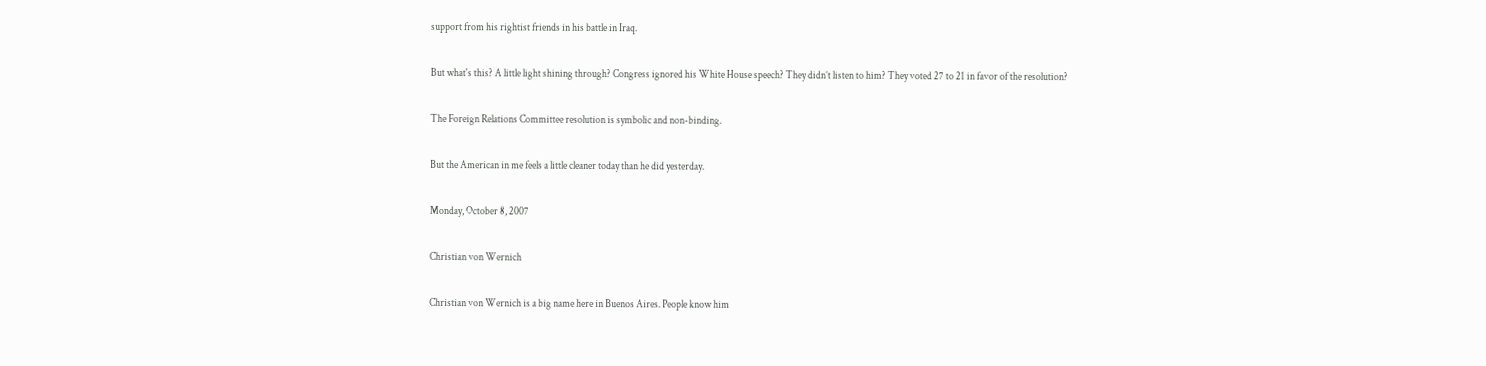support from his rightist friends in his battle in Iraq.

But what's this? A little light shining through? Congress ignored his White House speech? They didn’t listen to him? They voted 27 to 21 in favor of the resolution?

The Foreign Relations Committee resolution is symbolic and non-binding.

But the American in me feels a little cleaner today than he did yesterday.

Monday, October 8, 2007

Christian von Wernich

Christian von Wernich is a big name here in Buenos Aires. People know him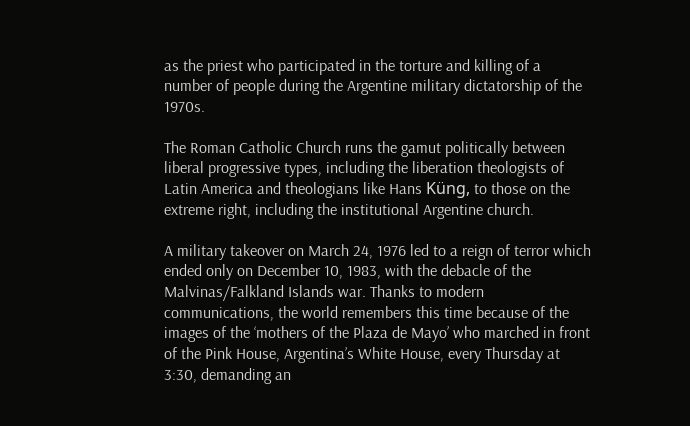as the priest who participated in the torture and killing of a number of people during the Argentine military dictatorship of the 1970s.

The Roman Catholic Church runs the gamut politically between liberal progressive types, including the liberation theologists of Latin America and theologians like Hans Küng, to those on the extreme right, including the institutional Argentine church.

A military takeover on March 24, 1976 led to a reign of terror which ended only on December 10, 1983, with the debacle of the Malvinas/Falkland Islands war. Thanks to modern communications, the world remembers this time because of the images of the ‘mothers of the Plaza de Mayo’ who marched in front of the Pink House, Argentina’s White House, every Thursday at 3:30, demanding an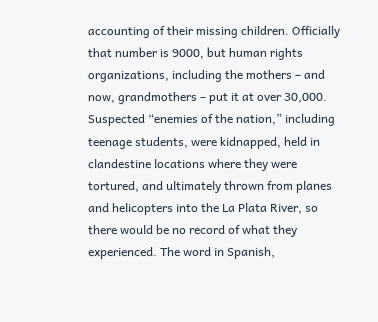accounting of their missing children. Officially that number is 9000, but human rights organizations, including the mothers – and now, grandmothers – put it at over 30,000. Suspected “enemies of the nation,” including teenage students, were kidnapped, held in clandestine locations where they were tortured, and ultimately thrown from planes and helicopters into the La Plata River, so there would be no record of what they experienced. The word in Spanish,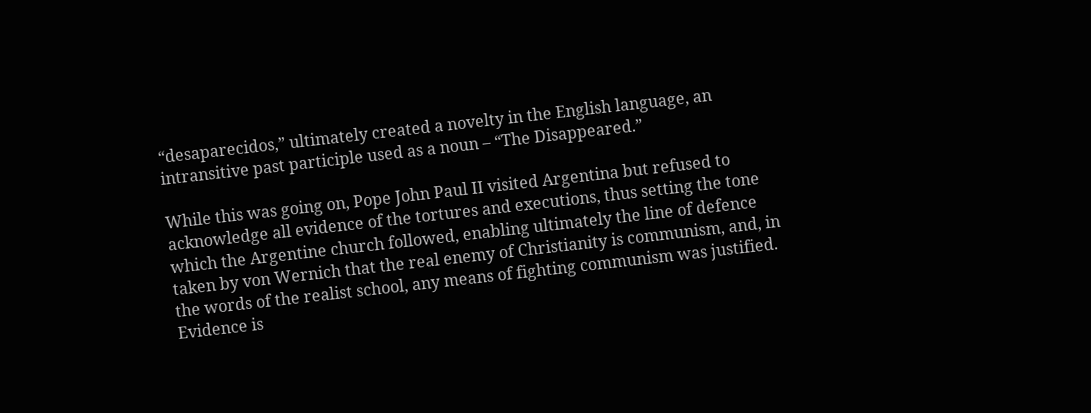“desaparecidos,” ultimately created a novelty in the English language, an intransitive past participle used as a noun – “The Disappeared.”

While this was going on, Pope John Paul II visited Argentina but refused to acknowledge all evidence of the tortures and executions, thus setting the tone which the Argentine church followed, enabling ultimately the line of defence taken by von Wernich that the real enemy of Christianity is communism, and, in the words of the realist school, any means of fighting communism was justified. Evidence is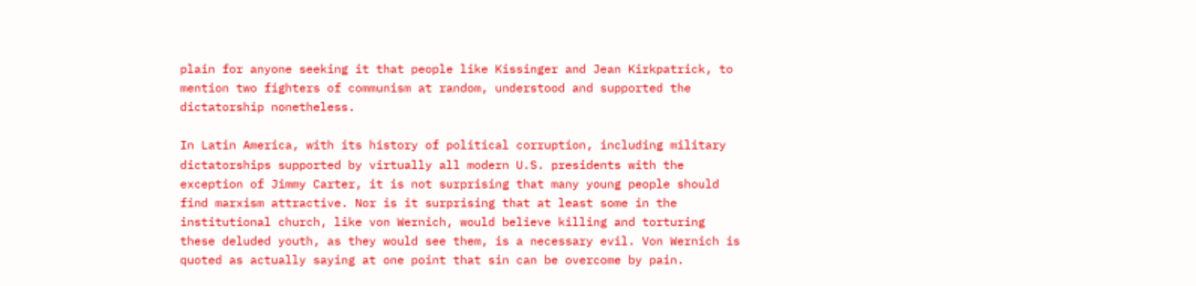plain for anyone seeking it that people like Kissinger and Jean Kirkpatrick, to mention two fighters of communism at random, understood and supported the dictatorship nonetheless.

In Latin America, with its history of political corruption, including military dictatorships supported by virtually all modern U.S. presidents with the exception of Jimmy Carter, it is not surprising that many young people should find marxism attractive. Nor is it surprising that at least some in the institutional church, like von Wernich, would believe killing and torturing these deluded youth, as they would see them, is a necessary evil. Von Wernich is quoted as actually saying at one point that sin can be overcome by pain.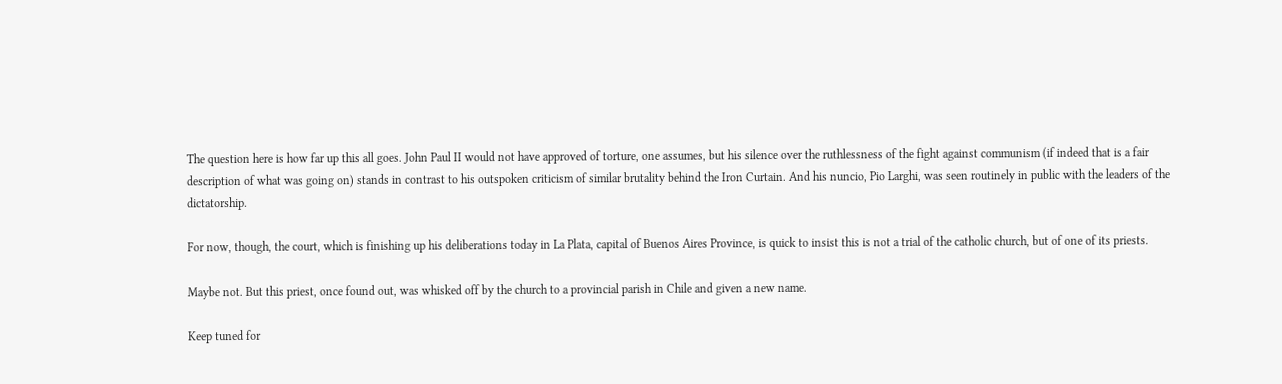The question here is how far up this all goes. John Paul II would not have approved of torture, one assumes, but his silence over the ruthlessness of the fight against communism (if indeed that is a fair description of what was going on) stands in contrast to his outspoken criticism of similar brutality behind the Iron Curtain. And his nuncio, Pio Larghi, was seen routinely in public with the leaders of the dictatorship.

For now, though, the court, which is finishing up his deliberations today in La Plata, capital of Buenos Aires Province, is quick to insist this is not a trial of the catholic church, but of one of its priests.

Maybe not. But this priest, once found out, was whisked off by the church to a provincial parish in Chile and given a new name.

Keep tuned for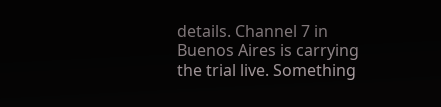details. Channel 7 in Buenos Aires is carrying the trial live. Something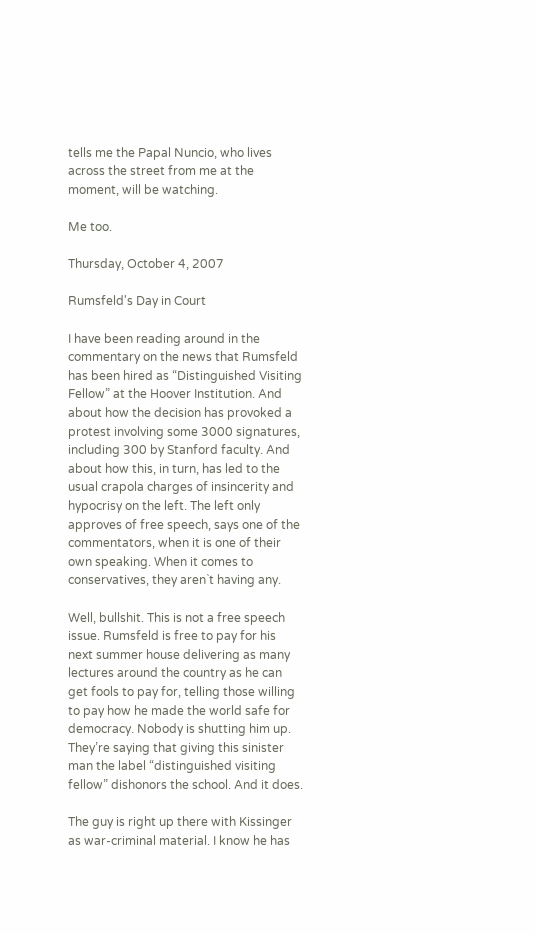tells me the Papal Nuncio, who lives across the street from me at the moment, will be watching.

Me too.

Thursday, October 4, 2007

Rumsfeld's Day in Court

I have been reading around in the commentary on the news that Rumsfeld has been hired as “Distinguished Visiting Fellow” at the Hoover Institution. And about how the decision has provoked a protest involving some 3000 signatures, including 300 by Stanford faculty. And about how this, in turn, has led to the usual crapola charges of insincerity and hypocrisy on the left. The left only approves of free speech, says one of the commentators, when it is one of their own speaking. When it comes to conservatives, they aren`t having any.

Well, bullshit. This is not a free speech issue. Rumsfeld is free to pay for his next summer house delivering as many lectures around the country as he can get fools to pay for, telling those willing to pay how he made the world safe for democracy. Nobody is shutting him up. They’re saying that giving this sinister man the label “distinguished visiting fellow” dishonors the school. And it does.

The guy is right up there with Kissinger as war-criminal material. I know he has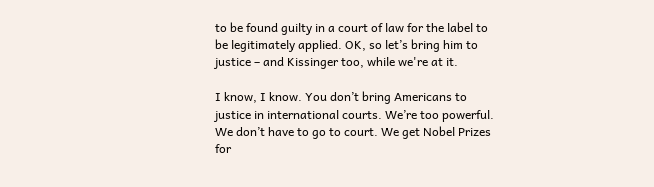to be found guilty in a court of law for the label to be legitimately applied. OK, so let’s bring him to justice – and Kissinger too, while we're at it.

I know, I know. You don’t bring Americans to justice in international courts. We’re too powerful. We don’t have to go to court. We get Nobel Prizes for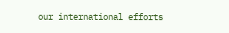our international efforts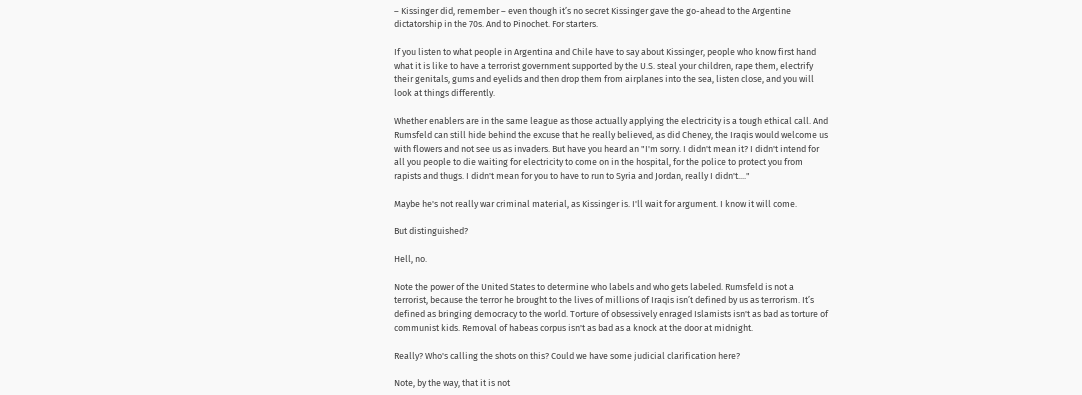– Kissinger did, remember – even though it’s no secret Kissinger gave the go-ahead to the Argentine dictatorship in the 70s. And to Pinochet. For starters.

If you listen to what people in Argentina and Chile have to say about Kissinger, people who know first hand what it is like to have a terrorist government supported by the U.S. steal your children, rape them, electrify their genitals, gums and eyelids and then drop them from airplanes into the sea, listen close, and you will look at things differently.

Whether enablers are in the same league as those actually applying the electricity is a tough ethical call. And Rumsfeld can still hide behind the excuse that he really believed, as did Cheney, the Iraqis would welcome us with flowers and not see us as invaders. But have you heard an "I'm sorry. I didn't mean it? I didn't intend for all you people to die waiting for electricity to come on in the hospital, for the police to protect you from rapists and thugs. I didn't mean for you to have to run to Syria and Jordan, really I didn't...."

Maybe he's not really war criminal material, as Kissinger is. I'll wait for argument. I know it will come.

But distinguished?

Hell, no.

Note the power of the United States to determine who labels and who gets labeled. Rumsfeld is not a terrorist, because the terror he brought to the lives of millions of Iraqis isn’t defined by us as terrorism. It’s defined as bringing democracy to the world. Torture of obsessively enraged Islamists isn't as bad as torture of communist kids. Removal of habeas corpus isn't as bad as a knock at the door at midnight.

Really? Who's calling the shots on this? Could we have some judicial clarification here?

Note, by the way, that it is not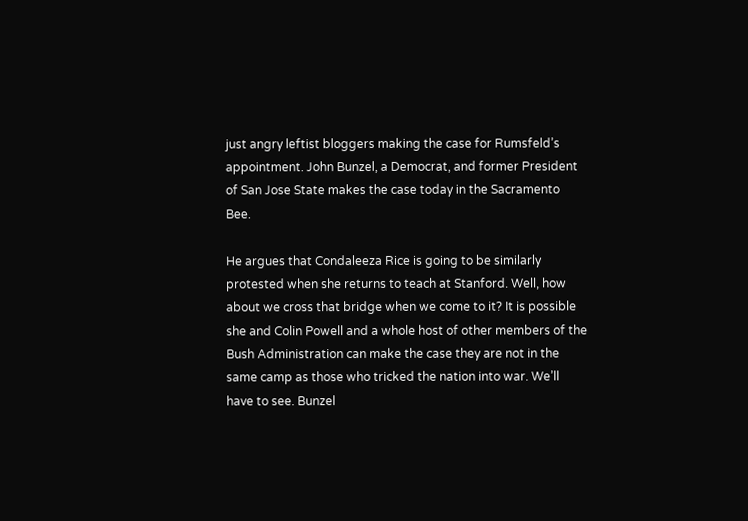just angry leftist bloggers making the case for Rumsfeld’s appointment. John Bunzel, a Democrat, and former President of San Jose State makes the case today in the Sacramento Bee.

He argues that Condaleeza Rice is going to be similarly protested when she returns to teach at Stanford. Well, how about we cross that bridge when we come to it? It is possible she and Colin Powell and a whole host of other members of the Bush Administration can make the case they are not in the same camp as those who tricked the nation into war. We’ll have to see. Bunzel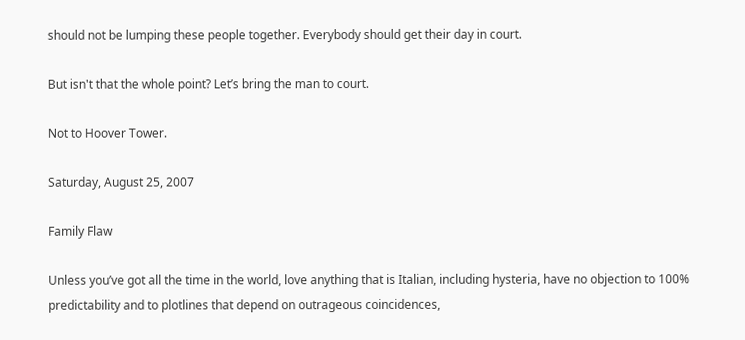should not be lumping these people together. Everybody should get their day in court.

But isn't that the whole point? Let’s bring the man to court.

Not to Hoover Tower.

Saturday, August 25, 2007

Family Flaw

Unless you’ve got all the time in the world, love anything that is Italian, including hysteria, have no objection to 100% predictability and to plotlines that depend on outrageous coincidences,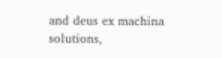and deus ex machina solutions,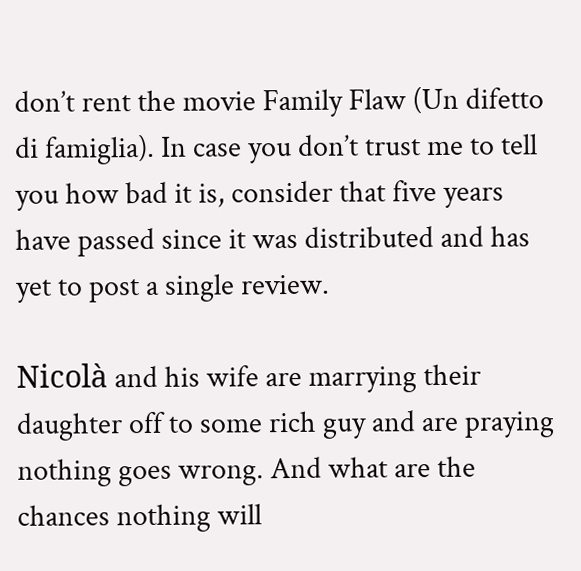don’t rent the movie Family Flaw (Un difetto di famiglia). In case you don’t trust me to tell you how bad it is, consider that five years have passed since it was distributed and has yet to post a single review.

Nicolà and his wife are marrying their daughter off to some rich guy and are praying nothing goes wrong. And what are the chances nothing will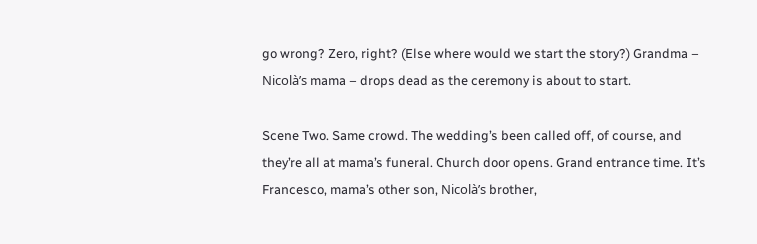go wrong? Zero, right? (Else where would we start the story?) Grandma – Nicolà’s mama – drops dead as the ceremony is about to start.

Scene Two. Same crowd. The wedding’s been called off, of course, and they’re all at mama’s funeral. Church door opens. Grand entrance time. It’s Francesco, mama’s other son, Nicolà’s brother,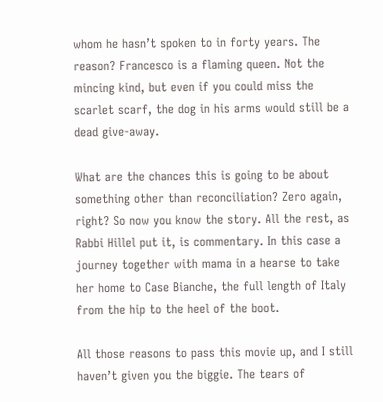whom he hasn’t spoken to in forty years. The reason? Francesco is a flaming queen. Not the mincing kind, but even if you could miss the scarlet scarf, the dog in his arms would still be a dead give-away.

What are the chances this is going to be about something other than reconciliation? Zero again, right? So now you know the story. All the rest, as Rabbi Hillel put it, is commentary. In this case a journey together with mama in a hearse to take her home to Case Bianche, the full length of Italy from the hip to the heel of the boot.

All those reasons to pass this movie up, and I still haven’t given you the biggie. The tears of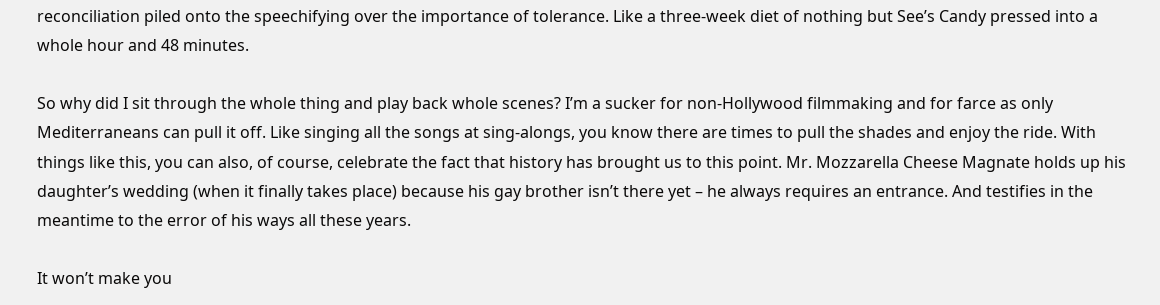reconciliation piled onto the speechifying over the importance of tolerance. Like a three-week diet of nothing but See’s Candy pressed into a whole hour and 48 minutes.

So why did I sit through the whole thing and play back whole scenes? I’m a sucker for non-Hollywood filmmaking and for farce as only Mediterraneans can pull it off. Like singing all the songs at sing-alongs, you know there are times to pull the shades and enjoy the ride. With things like this, you can also, of course, celebrate the fact that history has brought us to this point. Mr. Mozzarella Cheese Magnate holds up his daughter’s wedding (when it finally takes place) because his gay brother isn’t there yet – he always requires an entrance. And testifies in the meantime to the error of his ways all these years.

It won’t make you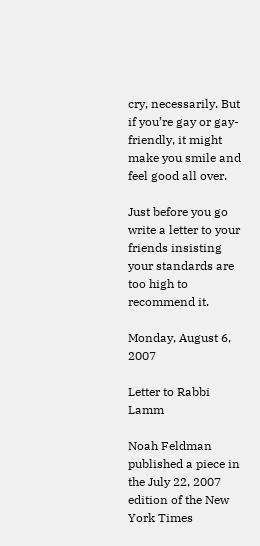cry, necessarily. But if you’re gay or gay-friendly, it might make you smile and feel good all over.

Just before you go write a letter to your friends insisting your standards are too high to recommend it.

Monday, August 6, 2007

Letter to Rabbi Lamm

Noah Feldman published a piece in the July 22, 2007 edition of the New York Times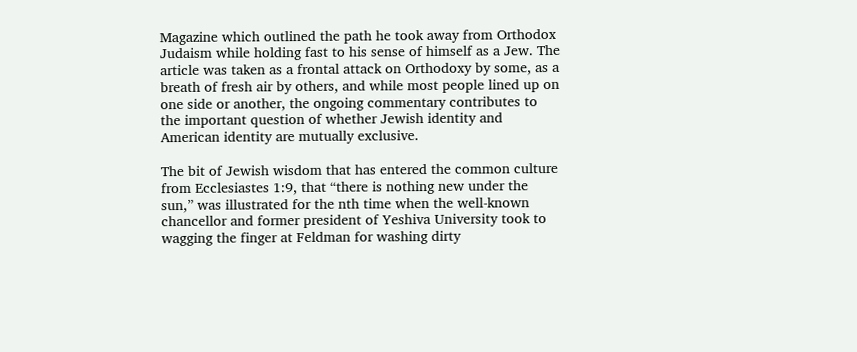Magazine which outlined the path he took away from Orthodox Judaism while holding fast to his sense of himself as a Jew. The article was taken as a frontal attack on Orthodoxy by some, as a breath of fresh air by others, and while most people lined up on one side or another, the ongoing commentary contributes to the important question of whether Jewish identity and American identity are mutually exclusive.

The bit of Jewish wisdom that has entered the common culture from Ecclesiastes 1:9, that “there is nothing new under the sun,” was illustrated for the nth time when the well-known chancellor and former president of Yeshiva University took to wagging the finger at Feldman for washing dirty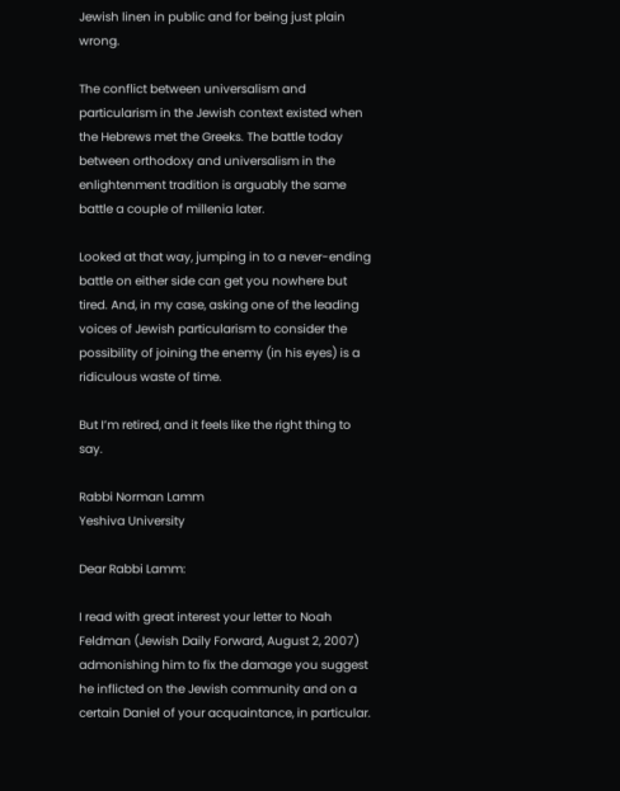Jewish linen in public and for being just plain wrong.

The conflict between universalism and particularism in the Jewish context existed when the Hebrews met the Greeks. The battle today between orthodoxy and universalism in the enlightenment tradition is arguably the same battle a couple of millenia later.

Looked at that way, jumping in to a never-ending battle on either side can get you nowhere but tired. And, in my case, asking one of the leading voices of Jewish particularism to consider the possibility of joining the enemy (in his eyes) is a ridiculous waste of time.

But I’m retired, and it feels like the right thing to say.

Rabbi Norman Lamm
Yeshiva University

Dear Rabbi Lamm:

I read with great interest your letter to Noah Feldman (Jewish Daily Forward, August 2, 2007) admonishing him to fix the damage you suggest he inflicted on the Jewish community and on a certain Daniel of your acquaintance, in particular.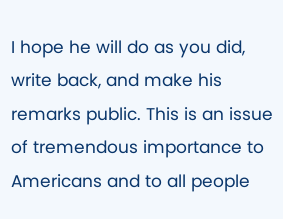I hope he will do as you did, write back, and make his remarks public. This is an issue of tremendous importance to Americans and to all people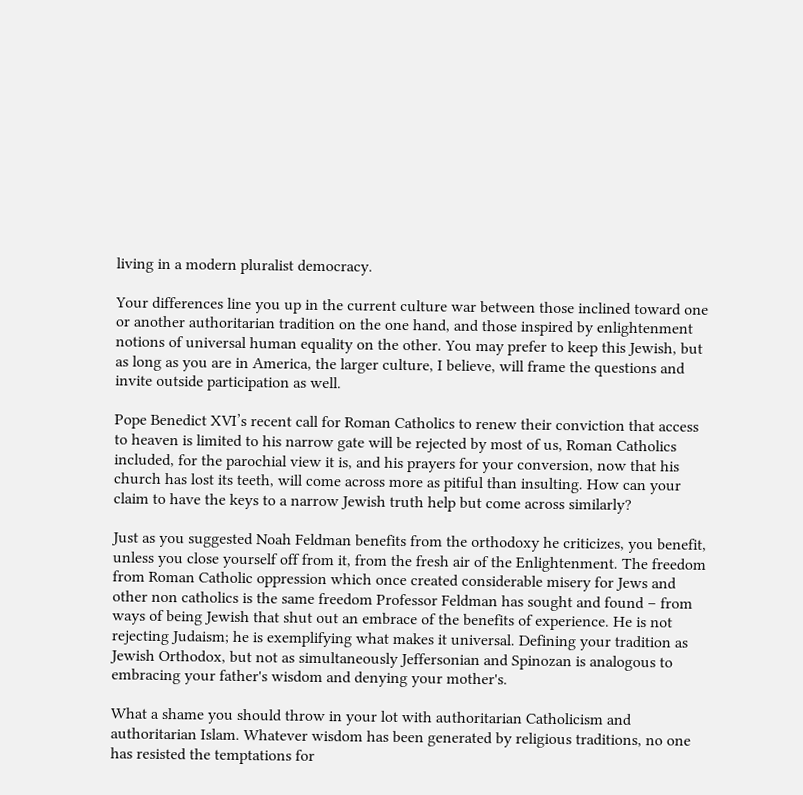living in a modern pluralist democracy.

Your differences line you up in the current culture war between those inclined toward one or another authoritarian tradition on the one hand, and those inspired by enlightenment notions of universal human equality on the other. You may prefer to keep this Jewish, but as long as you are in America, the larger culture, I believe, will frame the questions and invite outside participation as well.

Pope Benedict XVI’s recent call for Roman Catholics to renew their conviction that access to heaven is limited to his narrow gate will be rejected by most of us, Roman Catholics included, for the parochial view it is, and his prayers for your conversion, now that his church has lost its teeth, will come across more as pitiful than insulting. How can your claim to have the keys to a narrow Jewish truth help but come across similarly?

Just as you suggested Noah Feldman benefits from the orthodoxy he criticizes, you benefit, unless you close yourself off from it, from the fresh air of the Enlightenment. The freedom from Roman Catholic oppression which once created considerable misery for Jews and other non catholics is the same freedom Professor Feldman has sought and found – from ways of being Jewish that shut out an embrace of the benefits of experience. He is not rejecting Judaism; he is exemplifying what makes it universal. Defining your tradition as Jewish Orthodox, but not as simultaneously Jeffersonian and Spinozan is analogous to embracing your father's wisdom and denying your mother's.

What a shame you should throw in your lot with authoritarian Catholicism and authoritarian Islam. Whatever wisdom has been generated by religious traditions, no one has resisted the temptations for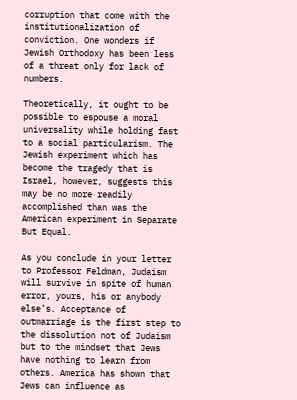corruption that come with the institutionalization of conviction. One wonders if Jewish Orthodoxy has been less of a threat only for lack of numbers.

Theoretically, it ought to be possible to espouse a moral universality while holding fast to a social particularism. The Jewish experiment which has become the tragedy that is Israel, however, suggests this may be no more readily accomplished than was the American experiment in Separate But Equal.

As you conclude in your letter to Professor Feldman, Judaism will survive in spite of human error, yours, his or anybody else’s. Acceptance of outmarriage is the first step to the dissolution not of Judaism but to the mindset that Jews have nothing to learn from others. America has shown that Jews can influence as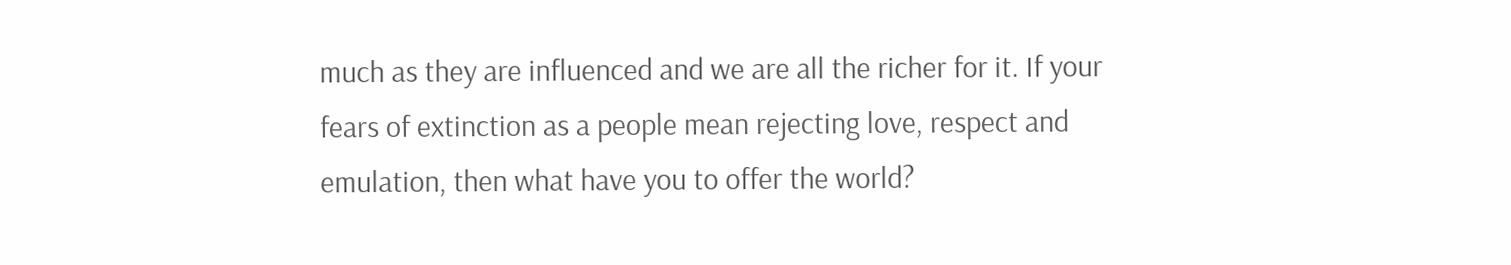much as they are influenced and we are all the richer for it. If your fears of extinction as a people mean rejecting love, respect and emulation, then what have you to offer the world?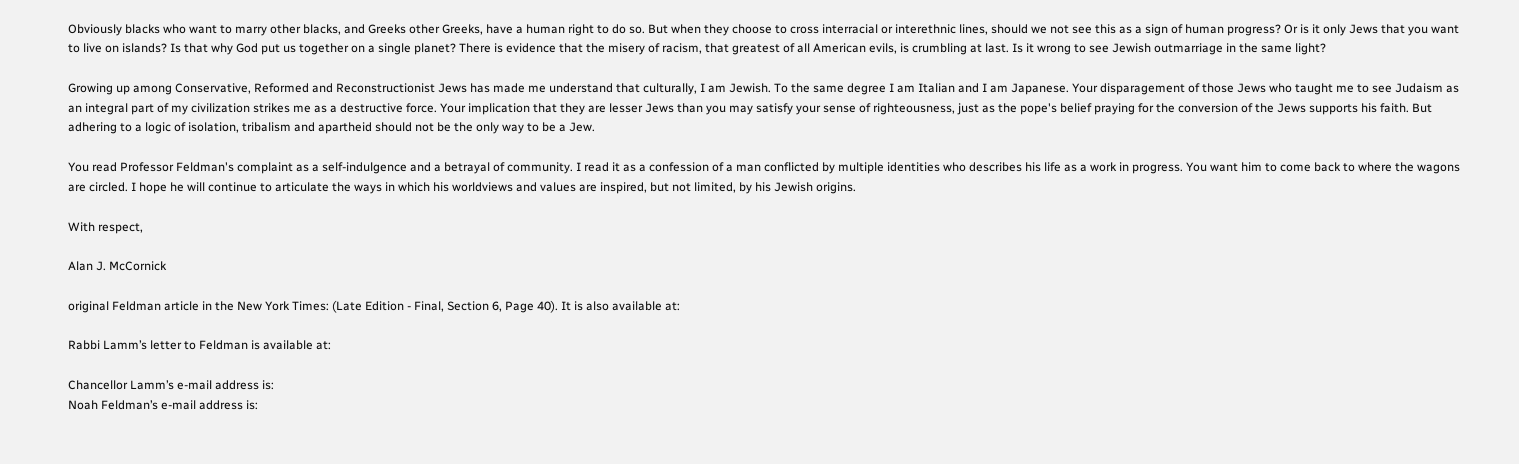Obviously blacks who want to marry other blacks, and Greeks other Greeks, have a human right to do so. But when they choose to cross interracial or interethnic lines, should we not see this as a sign of human progress? Or is it only Jews that you want to live on islands? Is that why God put us together on a single planet? There is evidence that the misery of racism, that greatest of all American evils, is crumbling at last. Is it wrong to see Jewish outmarriage in the same light?

Growing up among Conservative, Reformed and Reconstructionist Jews has made me understand that culturally, I am Jewish. To the same degree I am Italian and I am Japanese. Your disparagement of those Jews who taught me to see Judaism as an integral part of my civilization strikes me as a destructive force. Your implication that they are lesser Jews than you may satisfy your sense of righteousness, just as the pope's belief praying for the conversion of the Jews supports his faith. But adhering to a logic of isolation, tribalism and apartheid should not be the only way to be a Jew.

You read Professor Feldman's complaint as a self-indulgence and a betrayal of community. I read it as a confession of a man conflicted by multiple identities who describes his life as a work in progress. You want him to come back to where the wagons are circled. I hope he will continue to articulate the ways in which his worldviews and values are inspired, but not limited, by his Jewish origins.

With respect,

Alan J. McCornick

original Feldman article in the New York Times: (Late Edition - Final, Section 6, Page 40). It is also available at:

Rabbi Lamm’s letter to Feldman is available at:

Chancellor Lamm’s e-mail address is:
Noah Feldman’s e-mail address is: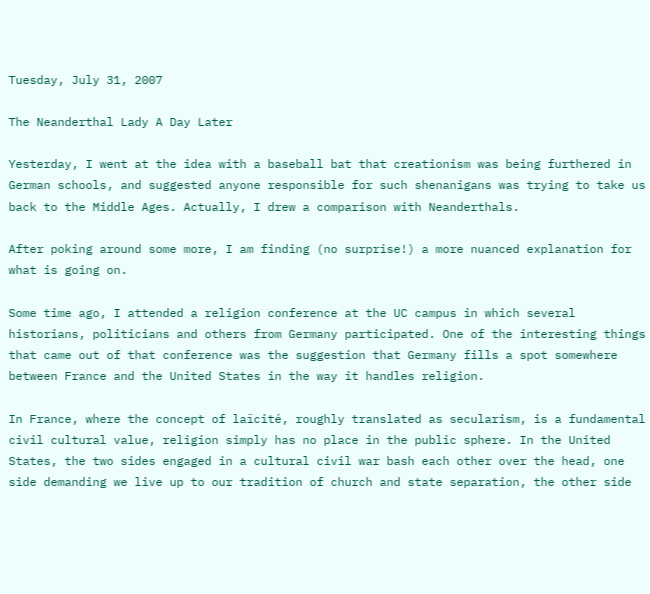Tuesday, July 31, 2007

The Neanderthal Lady A Day Later

Yesterday, I went at the idea with a baseball bat that creationism was being furthered in German schools, and suggested anyone responsible for such shenanigans was trying to take us back to the Middle Ages. Actually, I drew a comparison with Neanderthals.

After poking around some more, I am finding (no surprise!) a more nuanced explanation for what is going on.

Some time ago, I attended a religion conference at the UC campus in which several historians, politicians and others from Germany participated. One of the interesting things that came out of that conference was the suggestion that Germany fills a spot somewhere between France and the United States in the way it handles religion.

In France, where the concept of laïcité, roughly translated as secularism, is a fundamental civil cultural value, religion simply has no place in the public sphere. In the United States, the two sides engaged in a cultural civil war bash each other over the head, one side demanding we live up to our tradition of church and state separation, the other side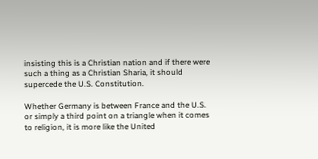insisting this is a Christian nation and if there were such a thing as a Christian Sharia, it should supercede the U.S. Constitution.

Whether Germany is between France and the U.S. or simply a third point on a triangle when it comes to religion, it is more like the United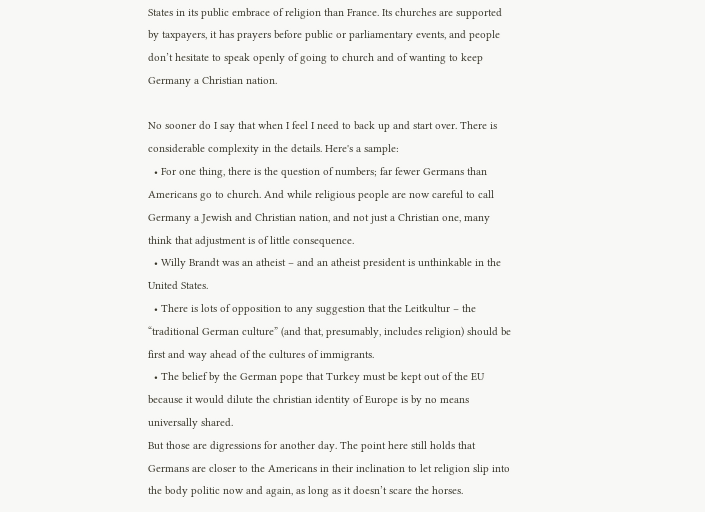States in its public embrace of religion than France. Its churches are supported by taxpayers, it has prayers before public or parliamentary events, and people don’t hesitate to speak openly of going to church and of wanting to keep Germany a Christian nation.

No sooner do I say that when I feel I need to back up and start over. There is considerable complexity in the details. Here's a sample:
  • For one thing, there is the question of numbers; far fewer Germans than Americans go to church. And while religious people are now careful to call Germany a Jewish and Christian nation, and not just a Christian one, many think that adjustment is of little consequence.
  • Willy Brandt was an atheist – and an atheist president is unthinkable in the United States.
  • There is lots of opposition to any suggestion that the Leitkultur – the “traditional German culture” (and that, presumably, includes religion) should be first and way ahead of the cultures of immigrants.
  • The belief by the German pope that Turkey must be kept out of the EU because it would dilute the christian identity of Europe is by no means universally shared.
But those are digressions for another day. The point here still holds that Germans are closer to the Americans in their inclination to let religion slip into the body politic now and again, as long as it doesn’t scare the horses.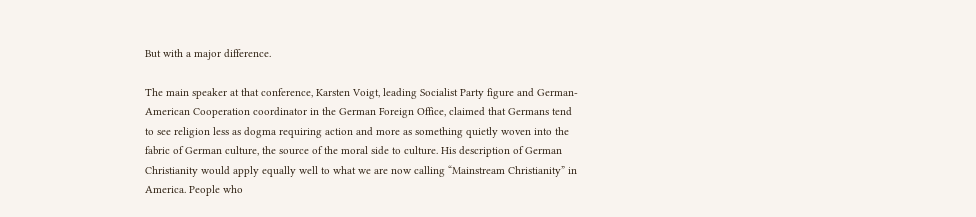But with a major difference.

The main speaker at that conference, Karsten Voigt, leading Socialist Party figure and German-American Cooperation coordinator in the German Foreign Office, claimed that Germans tend to see religion less as dogma requiring action and more as something quietly woven into the fabric of German culture, the source of the moral side to culture. His description of German Christianity would apply equally well to what we are now calling “Mainstream Christianity” in America. People who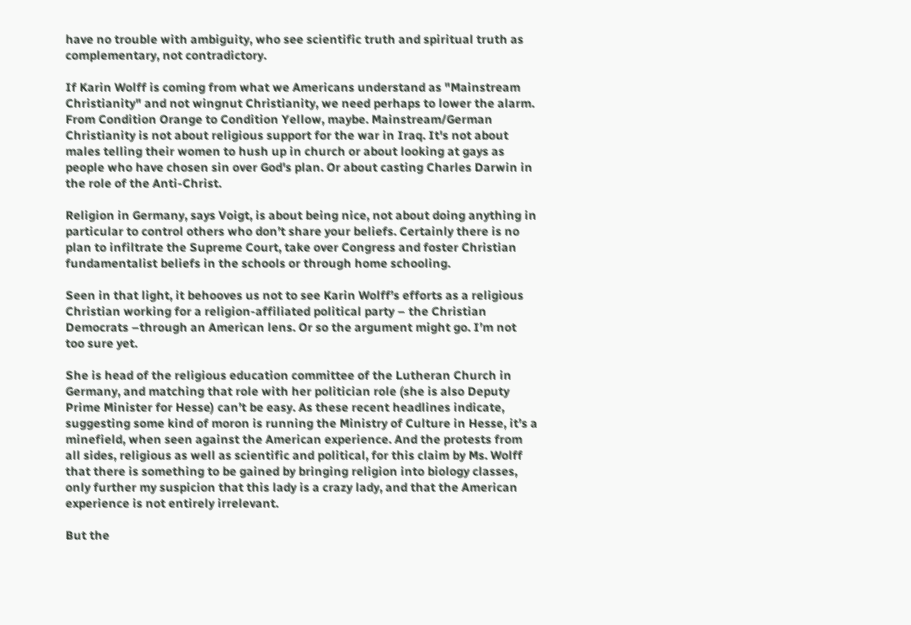have no trouble with ambiguity, who see scientific truth and spiritual truth as complementary, not contradictory.

If Karin Wolff is coming from what we Americans understand as "Mainstream Christianity" and not wingnut Christianity, we need perhaps to lower the alarm. From Condition Orange to Condition Yellow, maybe. Mainstream/German Christianity is not about religious support for the war in Iraq. It's not about males telling their women to hush up in church or about looking at gays as people who have chosen sin over God's plan. Or about casting Charles Darwin in the role of the Anti-Christ.

Religion in Germany, says Voigt, is about being nice, not about doing anything in particular to control others who don’t share your beliefs. Certainly there is no plan to infiltrate the Supreme Court, take over Congress and foster Christian fundamentalist beliefs in the schools or through home schooling.

Seen in that light, it behooves us not to see Karin Wolff’s efforts as a religious Christian working for a religion-affiliated political party – the Christian Democrats –through an American lens. Or so the argument might go. I’m not too sure yet.

She is head of the religious education committee of the Lutheran Church in Germany, and matching that role with her politician role (she is also Deputy Prime Minister for Hesse) can’t be easy. As these recent headlines indicate, suggesting some kind of moron is running the Ministry of Culture in Hesse, it’s a minefield, when seen against the American experience. And the protests from all sides, religious as well as scientific and political, for this claim by Ms. Wolff that there is something to be gained by bringing religion into biology classes, only further my suspicion that this lady is a crazy lady, and that the American experience is not entirely irrelevant.

But the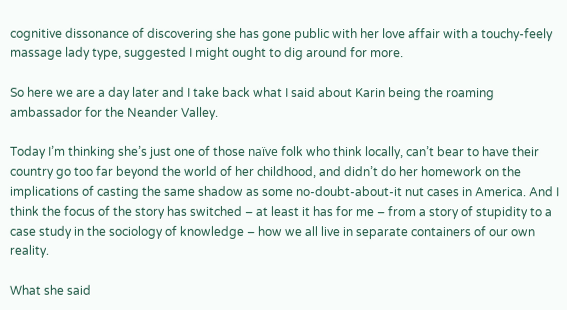cognitive dissonance of discovering she has gone public with her love affair with a touchy-feely massage lady type, suggested I might ought to dig around for more.

So here we are a day later and I take back what I said about Karin being the roaming ambassador for the Neander Valley.

Today I’m thinking she’s just one of those naïve folk who think locally, can’t bear to have their country go too far beyond the world of her childhood, and didn’t do her homework on the implications of casting the same shadow as some no-doubt-about-it nut cases in America. And I think the focus of the story has switched – at least it has for me – from a story of stupidity to a case study in the sociology of knowledge – how we all live in separate containers of our own reality.

What she said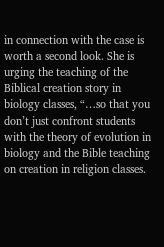in connection with the case is worth a second look. She is urging the teaching of the Biblical creation story in biology classes, “…so that you don’t just confront students with the theory of evolution in biology and the Bible teaching on creation in religion classes.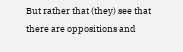But rather that (they) see that there are oppositions and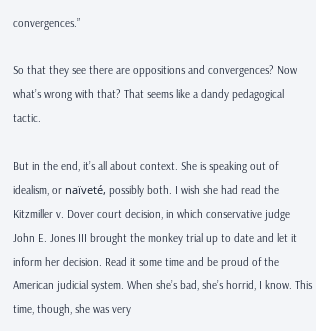convergences.”

So that they see there are oppositions and convergences? Now what’s wrong with that? That seems like a dandy pedagogical tactic.

But in the end, it’s all about context. She is speaking out of idealism, or naïveté, possibly both. I wish she had read the Kitzmiller v. Dover court decision, in which conservative judge John E. Jones III brought the monkey trial up to date and let it inform her decision. Read it some time and be proud of the American judicial system. When she’s bad, she’s horrid, I know. This time, though, she was very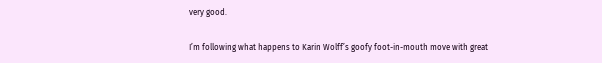very good.

I’m following what happens to Karin Wolff’s goofy foot-in-mouth move with great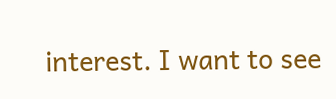interest. I want to see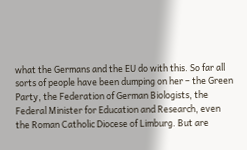what the Germans and the EU do with this. So far all sorts of people have been dumping on her – the Green Party, the Federation of German Biologists, the Federal Minister for Education and Research, even the Roman Catholic Diocese of Limburg. But are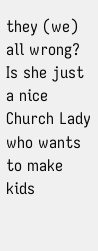they (we) all wrong? Is she just a nice Church Lady who wants to make kids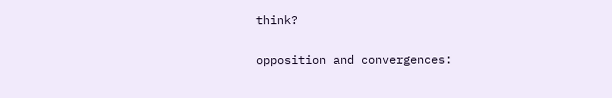think?

opposition and convergences: